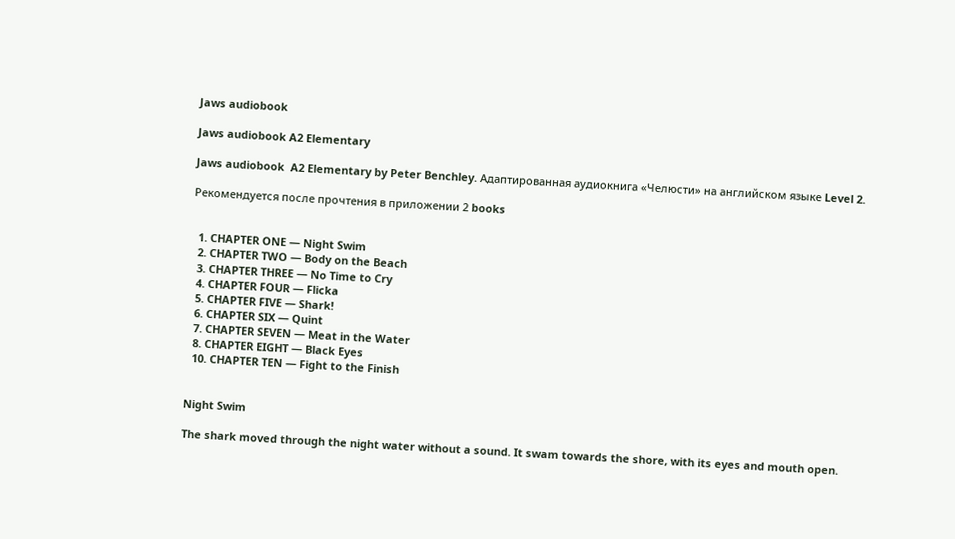Jaws audiobook

Jaws audiobook A2 Elementary

Jaws audiobook  A2 Elementary by Peter Benchley. Адаптированная аудиокнига «Челюсти» на английском языке Level 2.

Рекомендуется после прочтения в приложении 2 books


  1. CHAPTER ONE — Night Swim
  2. CHAPTER TWO — Body on the Beach
  3. CHAPTER THREE — No Time to Cry
  4. CHAPTER FOUR — Flicka
  5. CHAPTER FIVE — Shark!
  6. CHAPTER SIX — Quint
  7. CHAPTER SEVEN — Meat in the Water
  8. CHAPTER EIGHT — Black Eyes
  10. CHAPTER TEN — Fight to the Finish


Night Swim

The shark moved through the night water without a sound. It swam towards the shore, with its eyes and mouth open.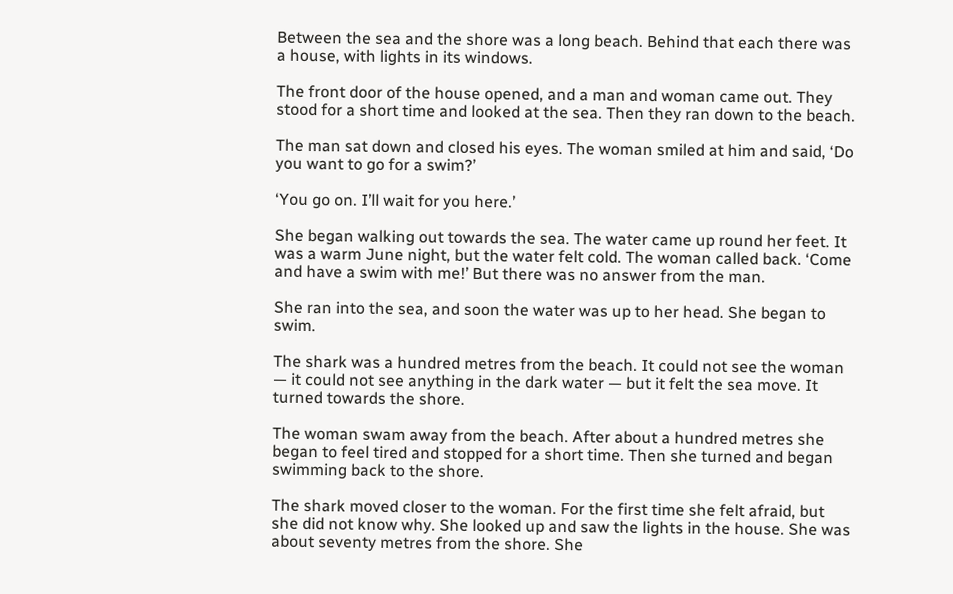Between the sea and the shore was a long beach. Behind that each there was a house, with lights in its windows.

The front door of the house opened, and a man and woman came out. They stood for a short time and looked at the sea. Then they ran down to the beach.

The man sat down and closed his eyes. The woman smiled at him and said, ‘Do you want to go for a swim?’

‘You go on. I’ll wait for you here.’

She began walking out towards the sea. The water came up round her feet. It was a warm June night, but the water felt cold. The woman called back. ‘Come and have a swim with me!’ But there was no answer from the man.

She ran into the sea, and soon the water was up to her head. She began to swim.

The shark was a hundred metres from the beach. It could not see the woman — it could not see anything in the dark water — but it felt the sea move. It turned towards the shore.

The woman swam away from the beach. After about a hundred metres she began to feel tired and stopped for a short time. Then she turned and began swimming back to the shore.

The shark moved closer to the woman. For the first time she felt afraid, but she did not know why. She looked up and saw the lights in the house. She was about seventy metres from the shore. She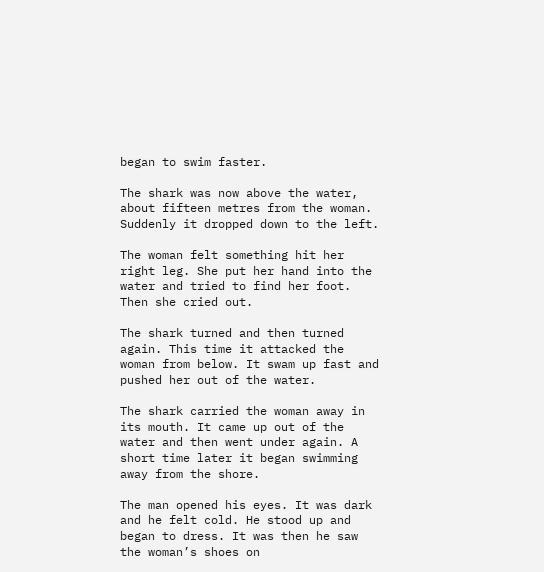began to swim faster.

The shark was now above the water, about fifteen metres from the woman. Suddenly it dropped down to the left.

The woman felt something hit her right leg. She put her hand into the water and tried to find her foot. Then she cried out.

The shark turned and then turned again. This time it attacked the woman from below. It swam up fast and pushed her out of the water.

The shark carried the woman away in its mouth. It came up out of the water and then went under again. A short time later it began swimming away from the shore.

The man opened his eyes. It was dark and he felt cold. He stood up and began to dress. It was then he saw the woman’s shoes on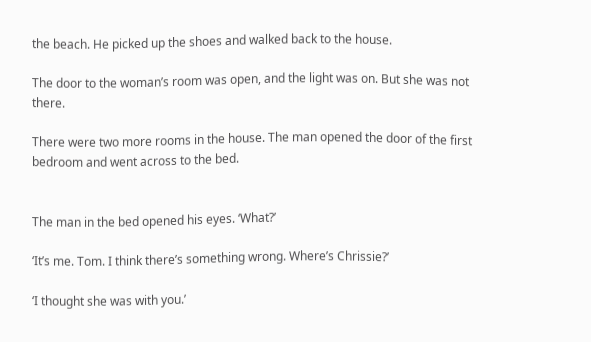the beach. He picked up the shoes and walked back to the house.

The door to the woman’s room was open, and the light was on. But she was not there.

There were two more rooms in the house. The man opened the door of the first bedroom and went across to the bed.


The man in the bed opened his eyes. ‘What?’

‘It’s me. Tom. I think there’s something wrong. Where’s Chrissie?’

‘I thought she was with you.’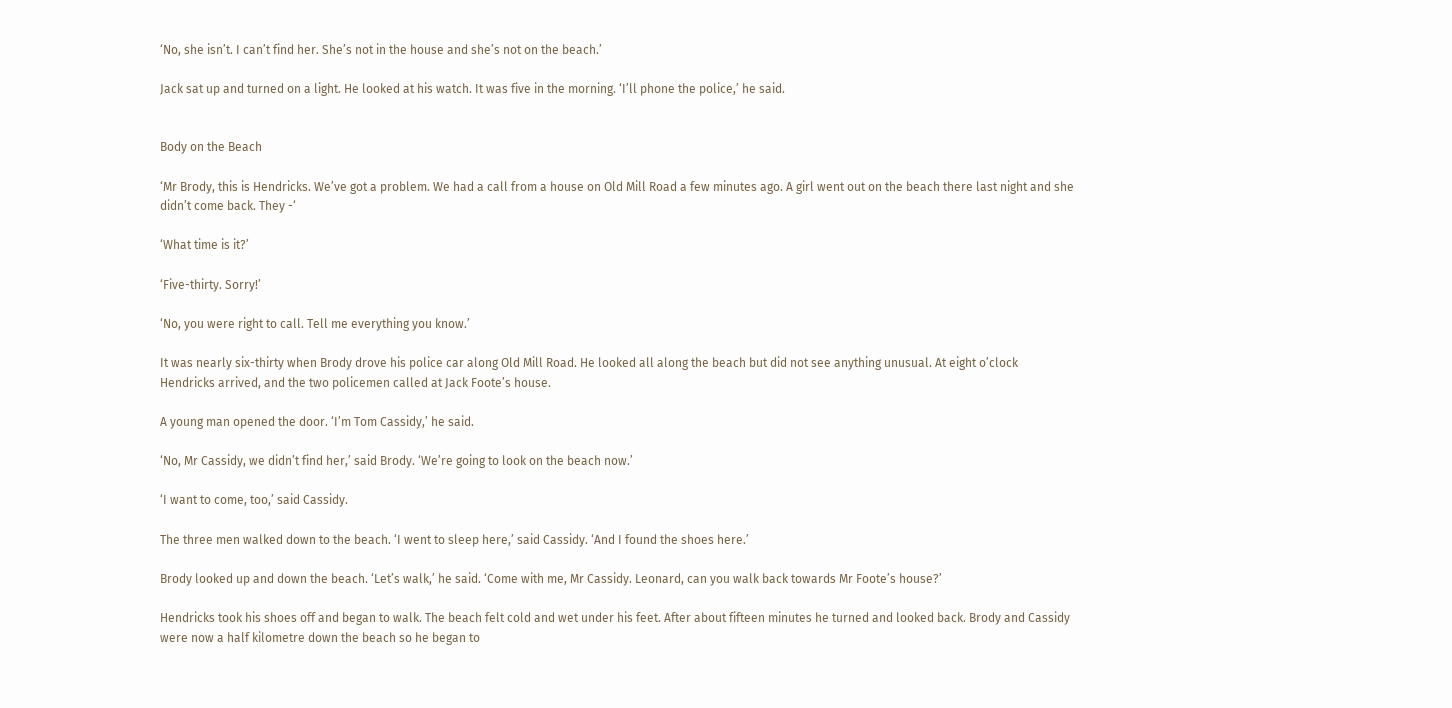‘No, she isn’t. I can’t find her. She’s not in the house and she’s not on the beach.’

Jack sat up and turned on a light. He looked at his watch. It was five in the morning. ‘I’ll phone the police,’ he said.


Body on the Beach

‘Mr Brody, this is Hendricks. We’ve got a problem. We had a call from a house on Old Mill Road a few minutes ago. A girl went out on the beach there last night and she didn’t come back. They -‘

‘What time is it?’

‘Five-thirty. Sorry!’

‘No, you were right to call. Tell me everything you know.’

It was nearly six-thirty when Brody drove his police car along Old Mill Road. He looked all along the beach but did not see anything unusual. At eight o’clock Hendricks arrived, and the two policemen called at Jack Foote’s house.

A young man opened the door. ‘I’m Tom Cassidy,’ he said.

‘No, Mr Cassidy, we didn’t find her,’ said Brody. ‘We’re going to look on the beach now.’

‘I want to come, too,’ said Cassidy.

The three men walked down to the beach. ‘I went to sleep here,’ said Cassidy. ‘And I found the shoes here.’

Brody looked up and down the beach. ‘Let’s walk,’ he said. ‘Come with me, Mr Cassidy. Leonard, can you walk back towards Mr Foote’s house?’

Hendricks took his shoes off and began to walk. The beach felt cold and wet under his feet. After about fifteen minutes he turned and looked back. Brody and Cassidy were now a half kilometre down the beach so he began to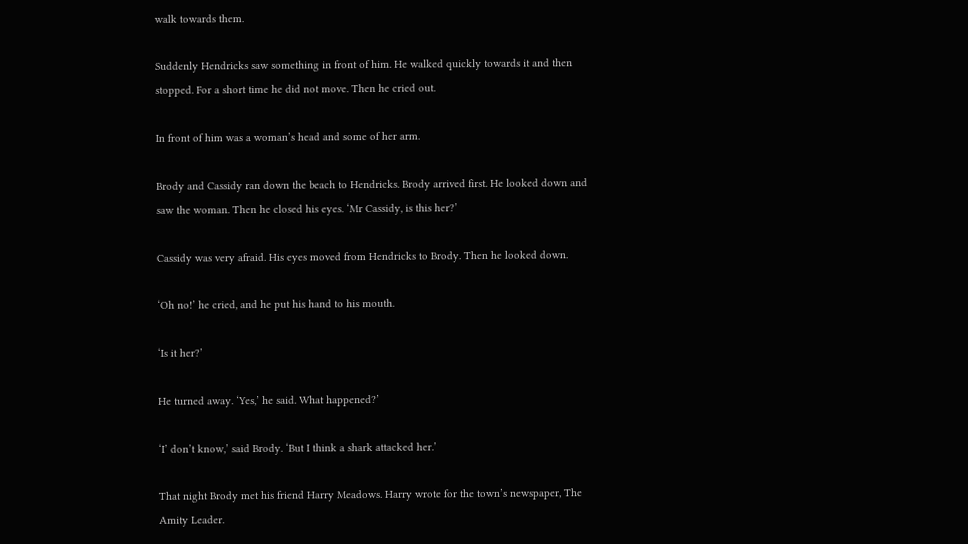walk towards them.

Suddenly Hendricks saw something in front of him. He walked quickly towards it and then stopped. For a short time he did not move. Then he cried out.

In front of him was a woman’s head and some of her arm.

Brody and Cassidy ran down the beach to Hendricks. Brody arrived first. He looked down and saw the woman. Then he closed his eyes. ‘Mr Cassidy, is this her?’

Cassidy was very afraid. His eyes moved from Hendricks to Brody. Then he looked down.

‘Oh no!’ he cried, and he put his hand to his mouth.

‘Is it her?’

He turned away. ‘Yes,’ he said. What happened?’

‘I’ don’t know,’ said Brody. ‘But I think a shark attacked her.’

That night Brody met his friend Harry Meadows. Harry wrote for the town’s newspaper, The Amity Leader.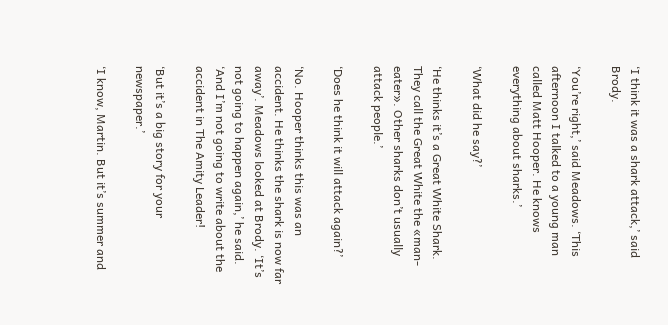‘I think it was a shark attack,’ said Brody.

‘You’re right,’ said Meadows. ‘This afternoon I talked to a young man called Matt Hooper. He knows everything about sharks.’

‘What did he say?’

‘He thinks it’s a Great White Shark. They call the Great White the «man-eater». Other sharks don’t usually attack people.’

‘Does he think it will attack again?’

‘No. Hooper thinks this was an accident. He thinks the shark is now far away’. Meadows looked at Brody. ‘It’s not going to happen again,’ he said. ‘And I’m not going to write about the accident in The Amity Leader!

‘But it’s a big story for your newspaper.’

‘I know, Martin. But it’s summer and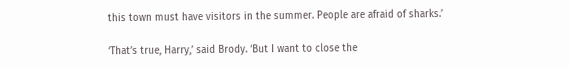this town must have visitors in the summer. People are afraid of sharks.’

‘That’s true, Harry,’ said Brody. ‘But I want to close the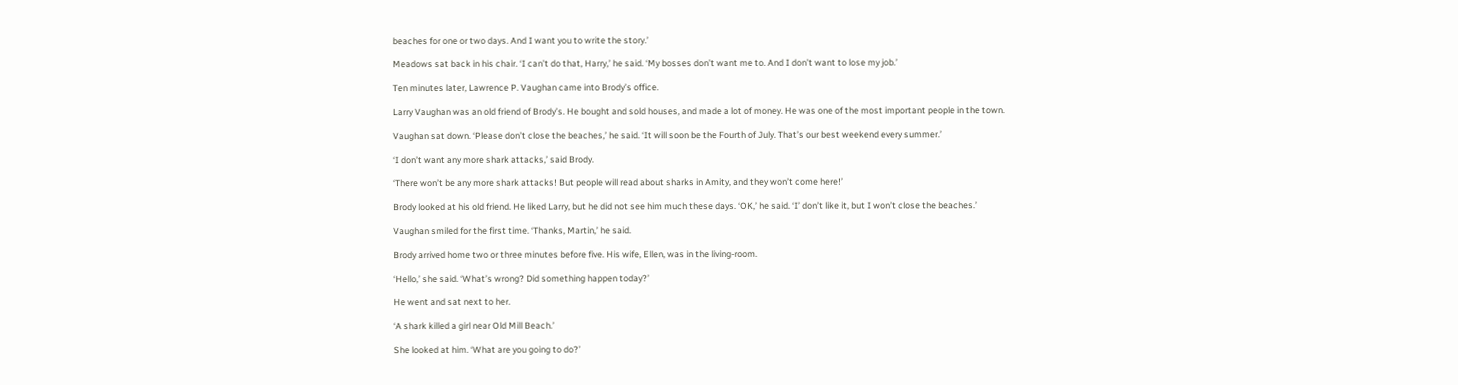beaches for one or two days. And I want you to write the story.’

Meadows sat back in his chair. ‘I can’t do that, Harry,’ he said. ‘My bosses don’t want me to. And I don’t want to lose my job.’

Ten minutes later, Lawrence P. Vaughan came into Brody’s office.

Larry Vaughan was an old friend of Brody’s. He bought and sold houses, and made a lot of money. He was one of the most important people in the town.

Vaughan sat down. ‘Please don’t close the beaches,’ he said. ‘It will soon be the Fourth of July. That’s our best weekend every summer.’

‘I don’t want any more shark attacks,’ said Brody.

‘There won’t be any more shark attacks! But people will read about sharks in Amity, and they won’t come here!’

Brody looked at his old friend. He liked Larry, but he did not see him much these days. ‘OK,’ he said. ‘I’ don’t like it, but I won’t close the beaches.’

Vaughan smiled for the first time. ‘Thanks, Martin,’ he said.

Brody arrived home two or three minutes before five. His wife, Ellen, was in the living-room.

‘Hello,’ she said. ‘What’s wrong? Did something happen today?’

He went and sat next to her.

‘A shark killed a girl near Old Mill Beach.’

She looked at him. ‘What are you going to do?’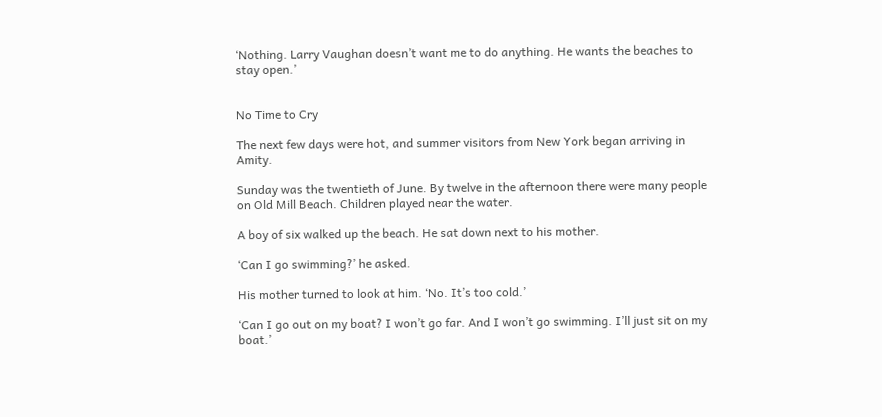‘Nothing. Larry Vaughan doesn’t want me to do anything. He wants the beaches to stay open.’


No Time to Cry

The next few days were hot, and summer visitors from New York began arriving in Amity.

Sunday was the twentieth of June. By twelve in the afternoon there were many people on Old Mill Beach. Children played near the water.

A boy of six walked up the beach. He sat down next to his mother.

‘Can I go swimming?’ he asked.

His mother turned to look at him. ‘No. It’s too cold.’

‘Can I go out on my boat? I won’t go far. And I won’t go swimming. I’ll just sit on my boat.’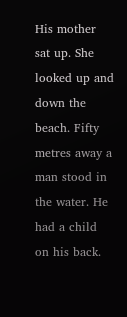His mother sat up. She looked up and down the beach. Fifty metres away a man stood in the water. He had a child on his back.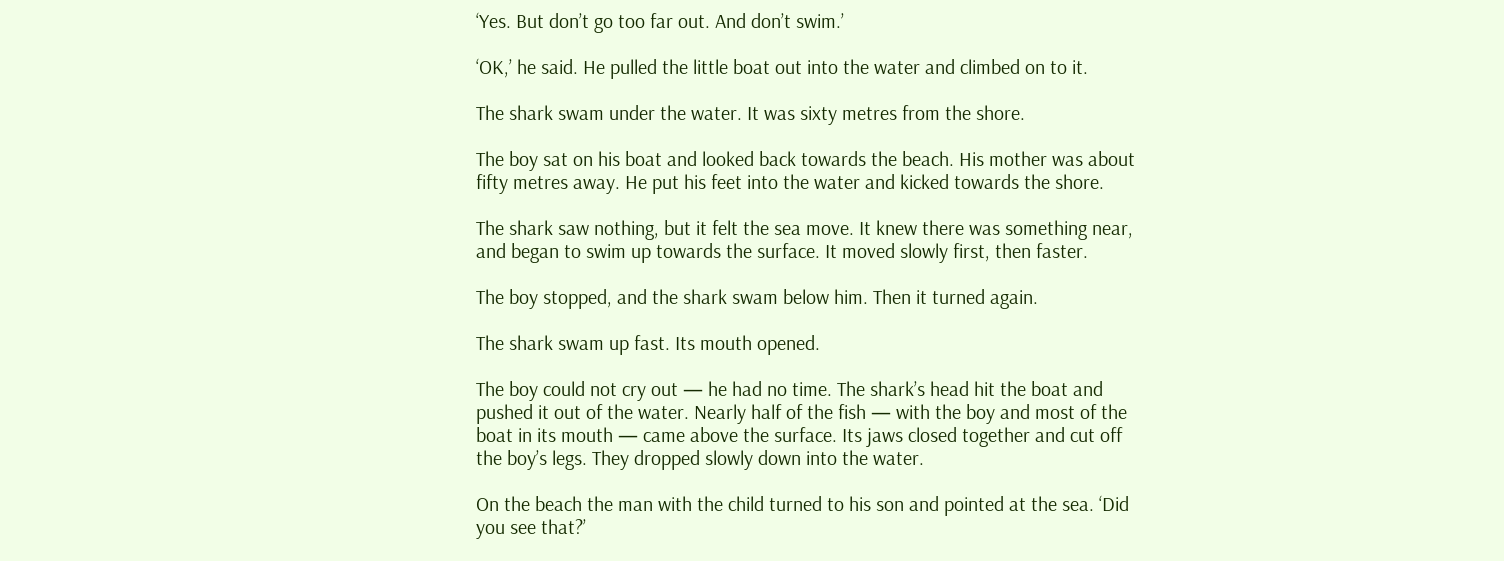‘Yes. But don’t go too far out. And don’t swim.’

‘OK,’ he said. He pulled the little boat out into the water and climbed on to it.

The shark swam under the water. It was sixty metres from the shore.

The boy sat on his boat and looked back towards the beach. His mother was about fifty metres away. He put his feet into the water and kicked towards the shore.

The shark saw nothing, but it felt the sea move. It knew there was something near, and began to swim up towards the surface. It moved slowly first, then faster.

The boy stopped, and the shark swam below him. Then it turned again.

The shark swam up fast. Its mouth opened.

The boy could not cry out — he had no time. The shark’s head hit the boat and pushed it out of the water. Nearly half of the fish — with the boy and most of the boat in its mouth — came above the surface. Its jaws closed together and cut off the boy’s legs. They dropped slowly down into the water.

On the beach the man with the child turned to his son and pointed at the sea. ‘Did you see that?’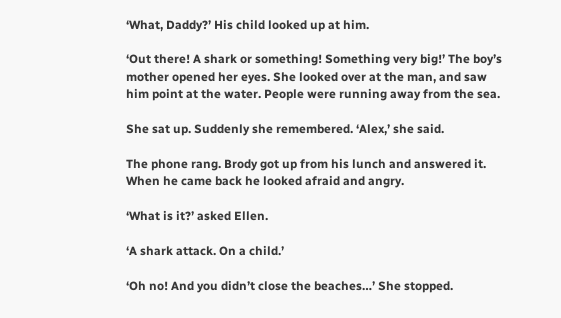‘What, Daddy?’ His child looked up at him.

‘Out there! A shark or something! Something very big!’ The boy’s mother opened her eyes. She looked over at the man, and saw him point at the water. People were running away from the sea.

She sat up. Suddenly she remembered. ‘Alex,’ she said.

The phone rang. Brody got up from his lunch and answered it. When he came back he looked afraid and angry.

‘What is it?’ asked Ellen.

‘A shark attack. On a child.’

‘Oh no! And you didn’t close the beaches…’ She stopped.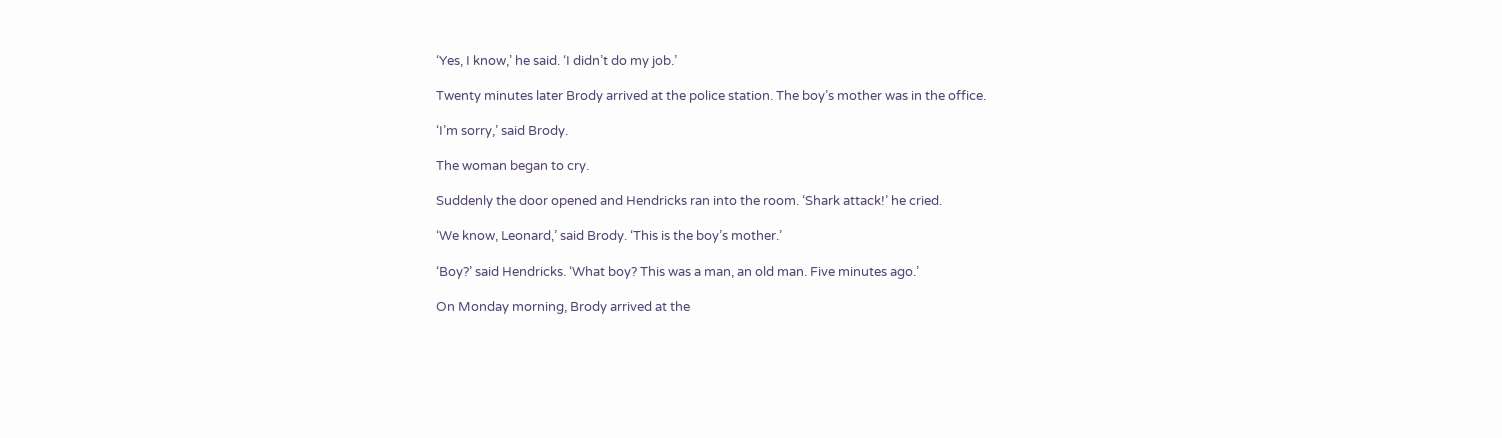‘Yes, I know,’ he said. ‘I didn’t do my job.’

Twenty minutes later Brody arrived at the police station. The boy’s mother was in the office.

‘I’m sorry,’ said Brody.

The woman began to cry.

Suddenly the door opened and Hendricks ran into the room. ‘Shark attack!’ he cried.

‘We know, Leonard,’ said Brody. ‘This is the boy’s mother.’

‘Boy?’ said Hendricks. ‘What boy? This was a man, an old man. Five minutes ago.’

On Monday morning, Brody arrived at the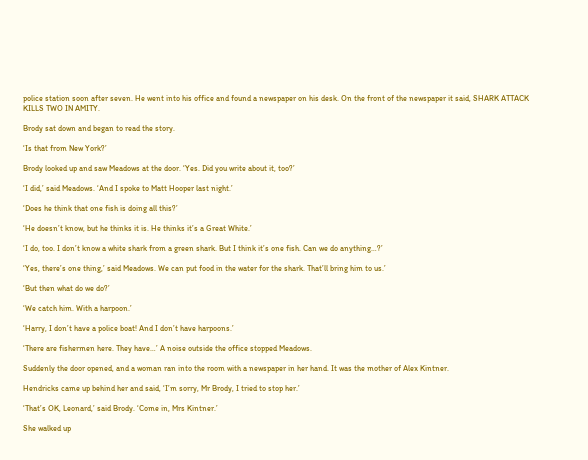police station soon after seven. He went into his office and found a newspaper on his desk. On the front of the newspaper it said, SHARK ATTACK KILLS TWO IN AMITY.

Brody sat down and began to read the story.

‘Is that from New York?’

Brody looked up and saw Meadows at the door. ‘Yes. Did you write about it, too?’

‘I did,’ said Meadows. ‘And I spoke to Matt Hooper last night.’

‘Does he think that one fish is doing all this?’

‘He doesn’t know, but he thinks it is. He thinks it’s a Great White.’

‘I do, too. I don’t know a white shark from a green shark. But I think it’s one fish. Can we do anything…?’

‘Yes, there’s one thing,’ said Meadows. We can put food in the water for the shark. That’ll bring him to us.’

‘But then what do we do?’

‘We catch him. With a harpoon.’

‘Harry, I don’t have a police boat! And I don’t have harpoons.’

‘There are fishermen here. They have…’ A noise outside the office stopped Meadows.

Suddenly the door opened, and a woman ran into the room with a newspaper in her hand. It was the mother of Alex Kintner.

Hendricks came up behind her and said, ‘I’m sorry, Mr Brody, I tried to stop her.’

‘That’s OK, Leonard,’ said Brody. ‘Come in, Mrs Kintner.’

She walked up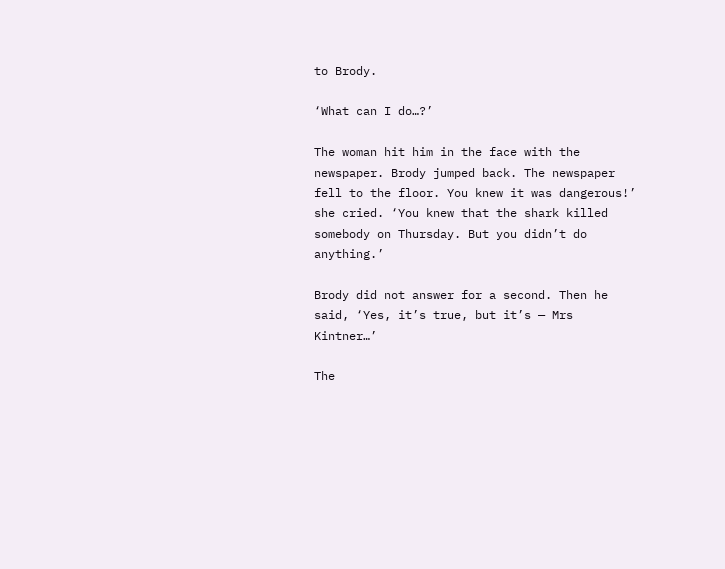to Brody.

‘What can I do…?’

The woman hit him in the face with the newspaper. Brody jumped back. The newspaper fell to the floor. You knew it was dangerous!’ she cried. ‘You knew that the shark killed somebody on Thursday. But you didn’t do anything.’

Brody did not answer for a second. Then he said, ‘Yes, it’s true, but it’s — Mrs Kintner…’

The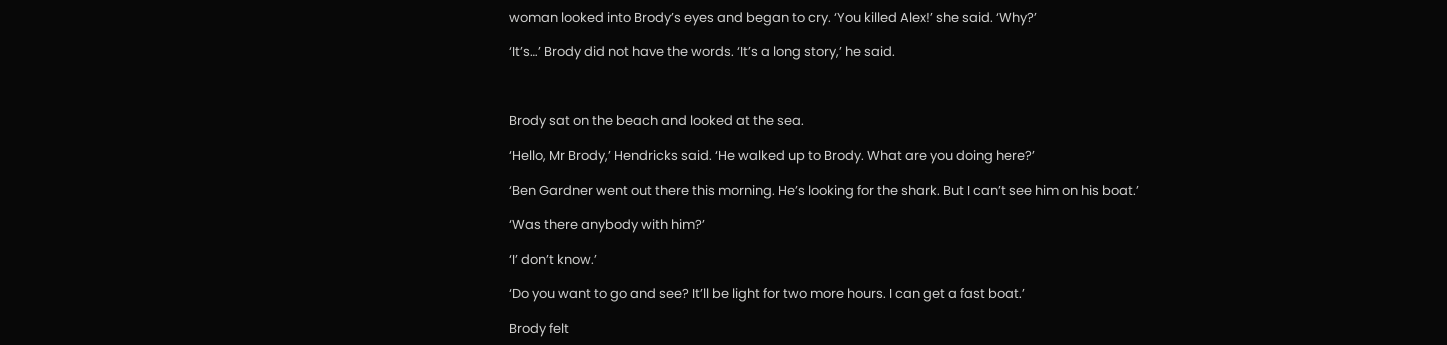woman looked into Brody’s eyes and began to cry. ‘You killed Alex!’ she said. ‘Why?’

‘It’s…’ Brody did not have the words. ‘It’s a long story,’ he said.



Brody sat on the beach and looked at the sea.

‘Hello, Mr Brody,’ Hendricks said. ‘He walked up to Brody. What are you doing here?’

‘Ben Gardner went out there this morning. He’s looking for the shark. But I can’t see him on his boat.’

‘Was there anybody with him?’

‘I’ don’t know.’

‘Do you want to go and see? It’ll be light for two more hours. I can get a fast boat.’

Brody felt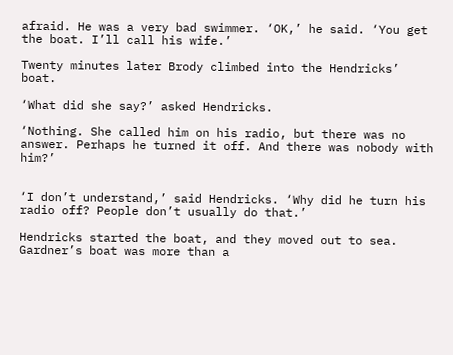afraid. He was a very bad swimmer. ‘OK,’ he said. ‘You get the boat. I’ll call his wife.’

Twenty minutes later Brody climbed into the Hendricks’ boat.

‘What did she say?’ asked Hendricks.

‘Nothing. She called him on his radio, but there was no answer. Perhaps he turned it off. And there was nobody with him?’


‘I don’t understand,’ said Hendricks. ‘Why did he turn his radio off? People don’t usually do that.’

Hendricks started the boat, and they moved out to sea. Gardner’s boat was more than a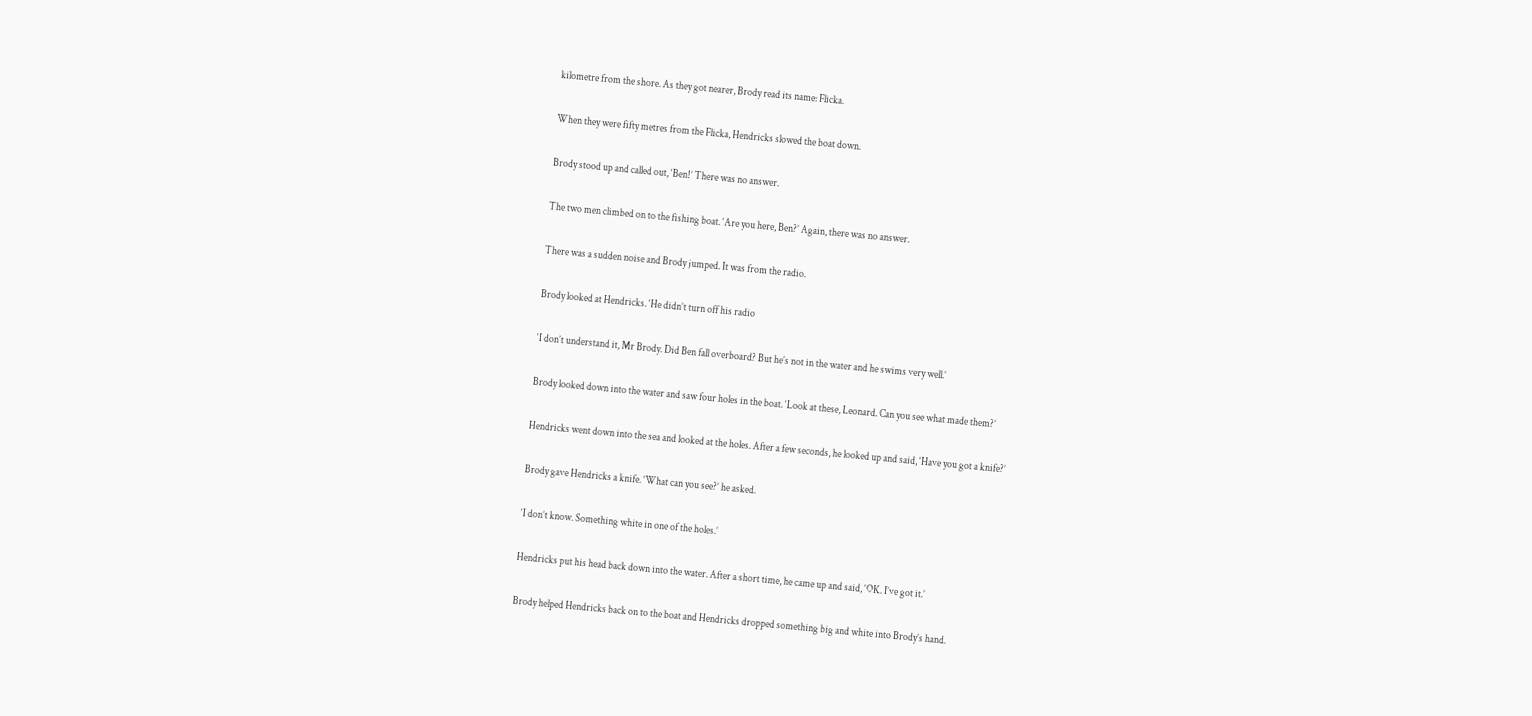kilometre from the shore. As they got nearer, Brody read its name: Flicka.

When they were fifty metres from the Flicka, Hendricks slowed the boat down.

Brody stood up and called out, ‘Ben!’ There was no answer.

The two men climbed on to the fishing boat. ‘Are you here, Ben?’ Again, there was no answer.

There was a sudden noise and Brody jumped. It was from the radio.

Brody looked at Hendricks. ‘He didn’t turn off his radio

‘I don’t understand it, Mr Brody. Did Ben fall overboard? But he’s not in the water and he swims very well.’

Brody looked down into the water and saw four holes in the boat. ‘Look at these, Leonard. Can you see what made them?’

Hendricks went down into the sea and looked at the holes. After a few seconds, he looked up and said, ‘Have you got a knife?’

Brody gave Hendricks a knife. ‘What can you see?’ he asked.

‘I don’t know. Something white in one of the holes.’

Hendricks put his head back down into the water. After a short time, he came up and said, ‘OK. I’ve got it.’

Brody helped Hendricks back on to the boat and Hendricks dropped something big and white into Brody’s hand.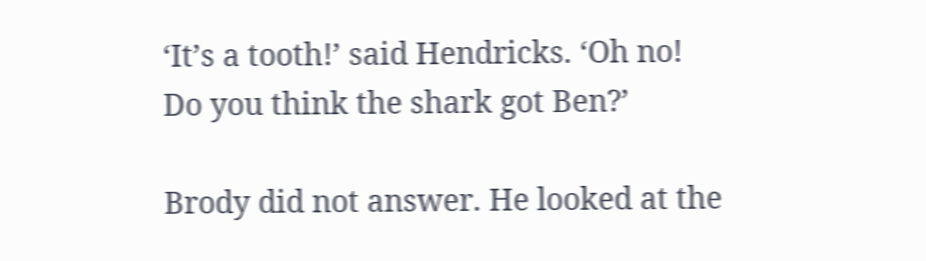‘It’s a tooth!’ said Hendricks. ‘Oh no! Do you think the shark got Ben?’

Brody did not answer. He looked at the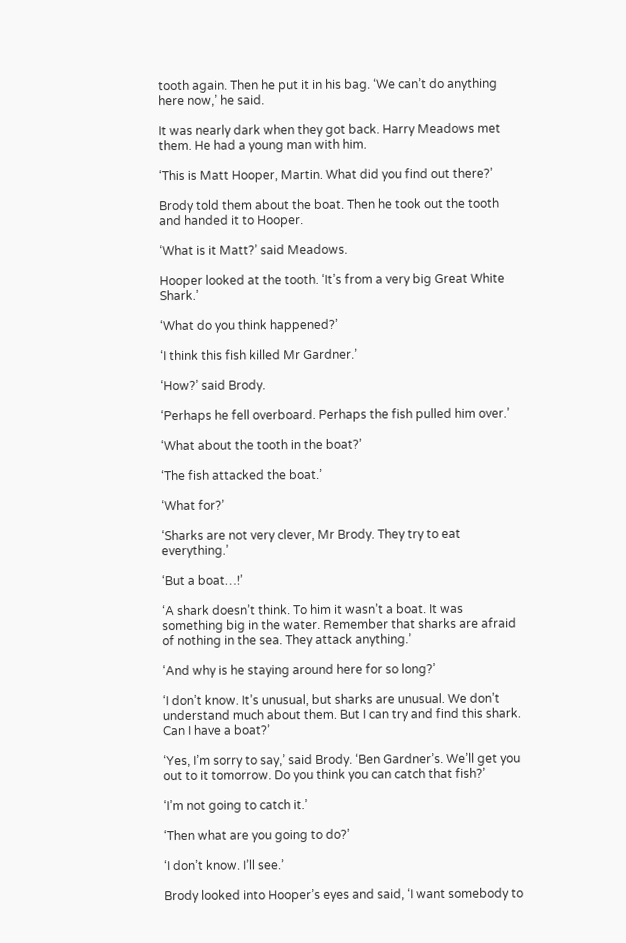tooth again. Then he put it in his bag. ‘We can’t do anything here now,’ he said.

It was nearly dark when they got back. Harry Meadows met them. He had a young man with him.

‘This is Matt Hooper, Martin. What did you find out there?’

Brody told them about the boat. Then he took out the tooth and handed it to Hooper.

‘What is it Matt?’ said Meadows.

Hooper looked at the tooth. ‘It’s from a very big Great White Shark.’

‘What do you think happened?’

‘I think this fish killed Mr Gardner.’

‘How?’ said Brody.

‘Perhaps he fell overboard. Perhaps the fish pulled him over.’

‘What about the tooth in the boat?’

‘The fish attacked the boat.’

‘What for?’

‘Sharks are not very clever, Mr Brody. They try to eat everything.’

‘But a boat…!’

‘A shark doesn’t think. To him it wasn’t a boat. It was something big in the water. Remember that sharks are afraid of nothing in the sea. They attack anything.’

‘And why is he staying around here for so long?’

‘I don’t know. It’s unusual, but sharks are unusual. We don’t understand much about them. But I can try and find this shark. Can I have a boat?’

‘Yes, I’m sorry to say,’ said Brody. ‘Ben Gardner’s. We’ll get you out to it tomorrow. Do you think you can catch that fish?’

‘I’m not going to catch it.’

‘Then what are you going to do?’

‘I don’t know. I’ll see.’

Brody looked into Hooper’s eyes and said, ‘I want somebody to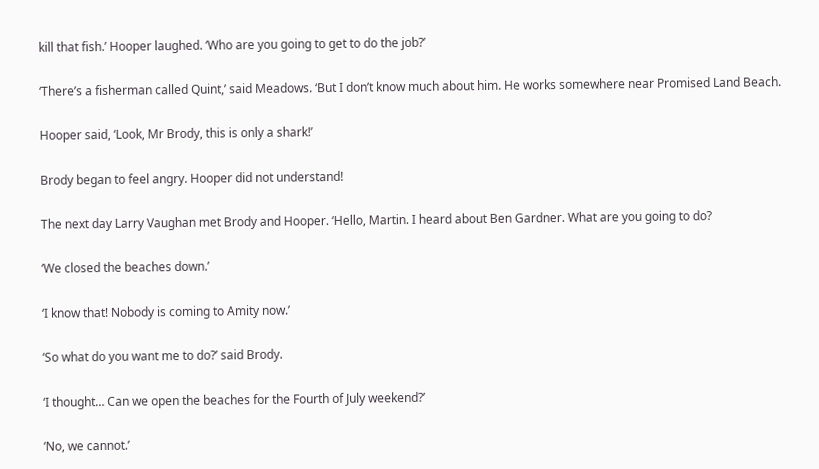kill that fish.’ Hooper laughed. ‘Who are you going to get to do the job?’

‘There’s a fisherman called Quint,’ said Meadows. ‘But I don’t know much about him. He works somewhere near Promised Land Beach.

Hooper said, ‘Look, Mr Brody, this is only a shark!’

Brody began to feel angry. Hooper did not understand!

The next day Larry Vaughan met Brody and Hooper. ‘Hello, Martin. I heard about Ben Gardner. What are you going to do?

‘We closed the beaches down.’

‘I know that! Nobody is coming to Amity now.’

‘So what do you want me to do?’ said Brody.

‘I thought… Can we open the beaches for the Fourth of July weekend?’

‘No, we cannot.’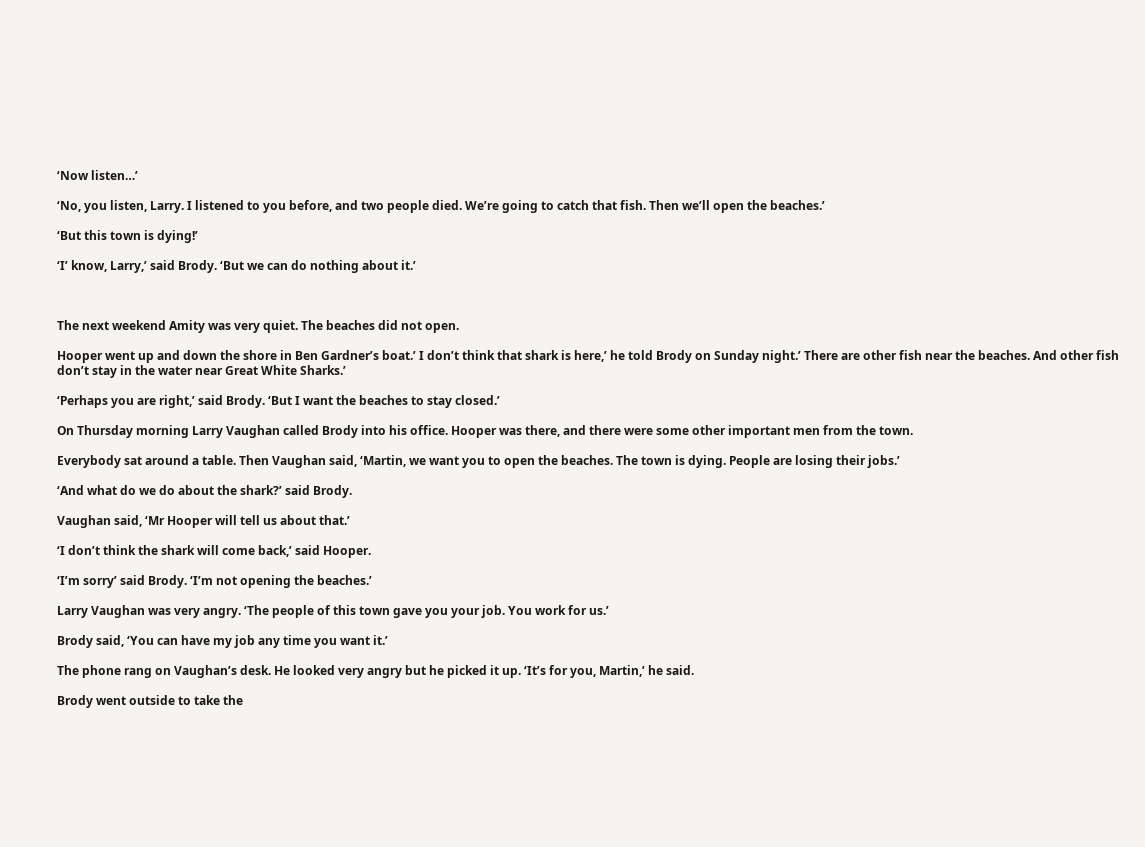‘Now listen…’

‘No, you listen, Larry. I listened to you before, and two people died. We’re going to catch that fish. Then we’ll open the beaches.’

‘But this town is dying!’

‘I’ know, Larry,’ said Brody. ‘But we can do nothing about it.’



The next weekend Amity was very quiet. The beaches did not open.

Hooper went up and down the shore in Ben Gardner’s boat.’ I don’t think that shark is here,’ he told Brody on Sunday night.’ There are other fish near the beaches. And other fish don’t stay in the water near Great White Sharks.’

‘Perhaps you are right,’ said Brody. ‘But I want the beaches to stay closed.’

On Thursday morning Larry Vaughan called Brody into his office. Hooper was there, and there were some other important men from the town.

Everybody sat around a table. Then Vaughan said, ‘Martin, we want you to open the beaches. The town is dying. People are losing their jobs.’

‘And what do we do about the shark?’ said Brody.

Vaughan said, ‘Mr Hooper will tell us about that.’

‘I don’t think the shark will come back,’ said Hooper.

‘I’m sorry’ said Brody. ‘I’m not opening the beaches.’

Larry Vaughan was very angry. ‘The people of this town gave you your job. You work for us.’

Brody said, ‘You can have my job any time you want it.’

The phone rang on Vaughan’s desk. He looked very angry but he picked it up. ‘It’s for you, Martin,’ he said.

Brody went outside to take the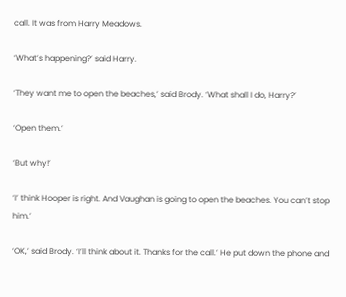call. It was from Harry Meadows.

‘What’s happening?’ said Harry.

‘They want me to open the beaches,’ said Brody. ‘What shall I do, Harry?’

‘Open them.’

‘But why!’

‘I’ think Hooper is right. And Vaughan is going to open the beaches. You can’t stop him.’

‘OK,’ said Brody. ‘I’ll think about it. Thanks for the call.’ He put down the phone and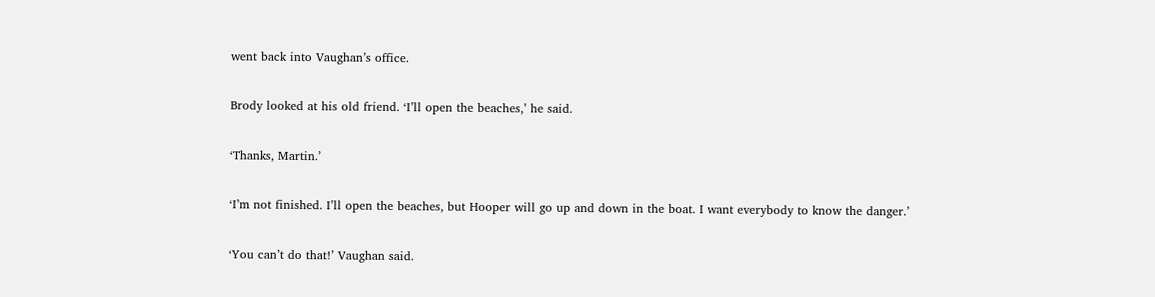went back into Vaughan’s office.

Brody looked at his old friend. ‘I’ll open the beaches,’ he said.

‘Thanks, Martin.’

‘I’m not finished. I’ll open the beaches, but Hooper will go up and down in the boat. I want everybody to know the danger.’

‘You can’t do that!’ Vaughan said.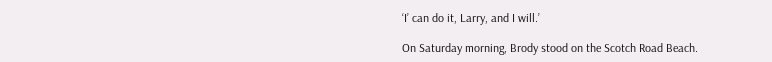‘I’ can do it, Larry, and I will.’

On Saturday morning, Brody stood on the Scotch Road Beach.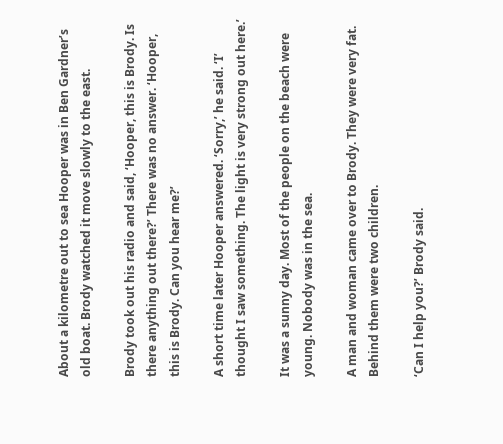About a kilometre out to sea Hooper was in Ben Gardner’s old boat. Brody watched it move slowly to the east.

Brody took out his radio and said, ‘Hooper, this is Brody. Is there anything out there?’ There was no answer. ‘Hooper, this is Brody. Can you hear me?’

A short time later Hooper answered. ‘Sorry,’ he said. ‘I’ thought I saw something. The light is very strong out here.’

It was a sunny day. Most of the people on the beach were young. Nobody was in the sea.

A man and woman came over to Brody. They were very fat. Behind them were two children.

‘Can I help you?’ Brody said.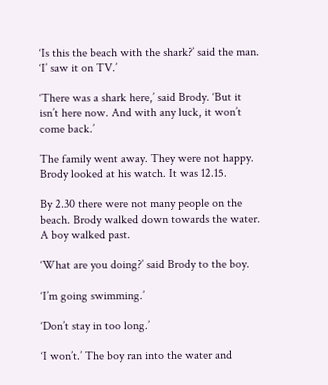‘Is this the beach with the shark?’ said the man. ‘I’ saw it on TV.’

‘There was a shark here,’ said Brody. ‘But it isn’t here now. And with any luck, it won’t come back.’

The family went away. They were not happy. Brody looked at his watch. It was 12.15.

By 2.30 there were not many people on the beach. Brody walked down towards the water. A boy walked past.

‘What are you doing?’ said Brody to the boy.

‘I’m going swimming.’

‘Don’t stay in too long.’

‘I won’t.’ The boy ran into the water and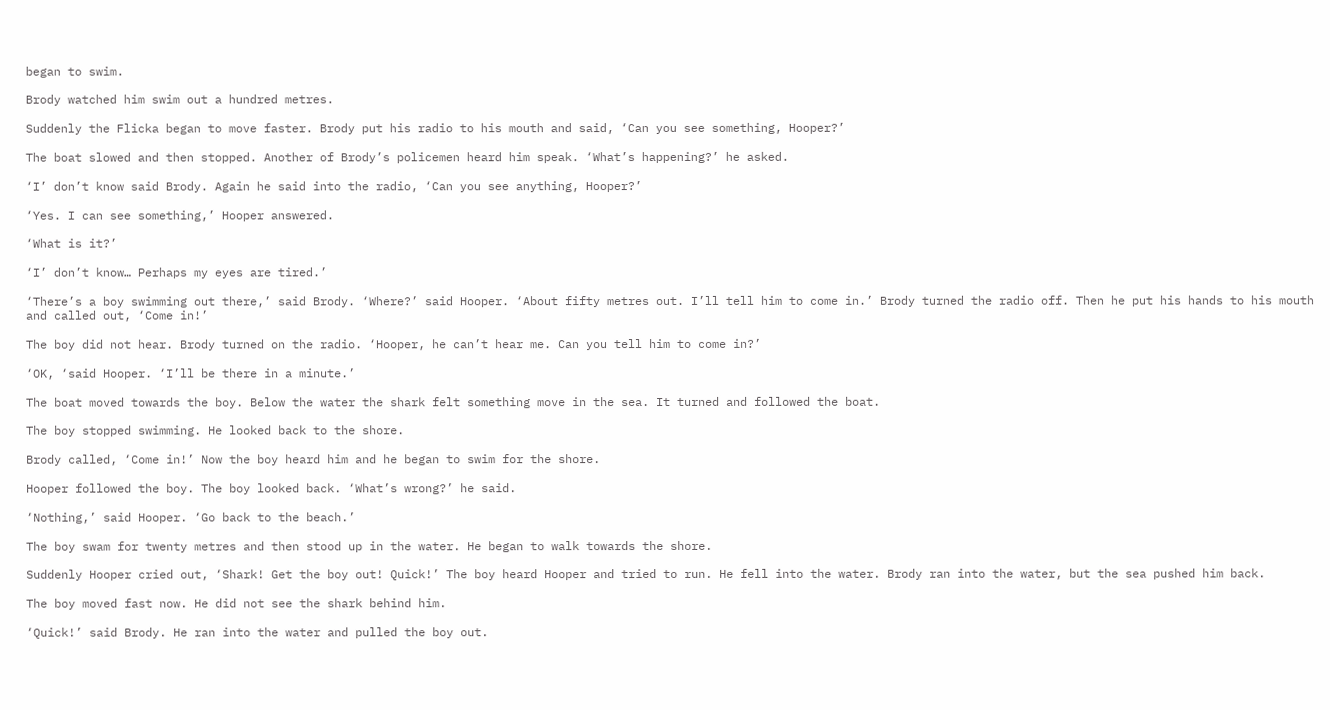began to swim.

Brody watched him swim out a hundred metres.

Suddenly the Flicka began to move faster. Brody put his radio to his mouth and said, ‘Can you see something, Hooper?’

The boat slowed and then stopped. Another of Brody’s policemen heard him speak. ‘What’s happening?’ he asked.

‘I’ don’t know said Brody. Again he said into the radio, ‘Can you see anything, Hooper?’

‘Yes. I can see something,’ Hooper answered.

‘What is it?’

‘I’ don’t know… Perhaps my eyes are tired.’

‘There’s a boy swimming out there,’ said Brody. ‘Where?’ said Hooper. ‘About fifty metres out. I’ll tell him to come in.’ Brody turned the radio off. Then he put his hands to his mouth and called out, ‘Come in!’

The boy did not hear. Brody turned on the radio. ‘Hooper, he can’t hear me. Can you tell him to come in?’

‘OK, ‘said Hooper. ‘I’ll be there in a minute.’

The boat moved towards the boy. Below the water the shark felt something move in the sea. It turned and followed the boat.

The boy stopped swimming. He looked back to the shore.

Brody called, ‘Come in!’ Now the boy heard him and he began to swim for the shore.

Hooper followed the boy. The boy looked back. ‘What’s wrong?’ he said.

‘Nothing,’ said Hooper. ‘Go back to the beach.’

The boy swam for twenty metres and then stood up in the water. He began to walk towards the shore.

Suddenly Hooper cried out, ‘Shark! Get the boy out! Quick!’ The boy heard Hooper and tried to run. He fell into the water. Brody ran into the water, but the sea pushed him back.

The boy moved fast now. He did not see the shark behind him.

‘Quick!’ said Brody. He ran into the water and pulled the boy out.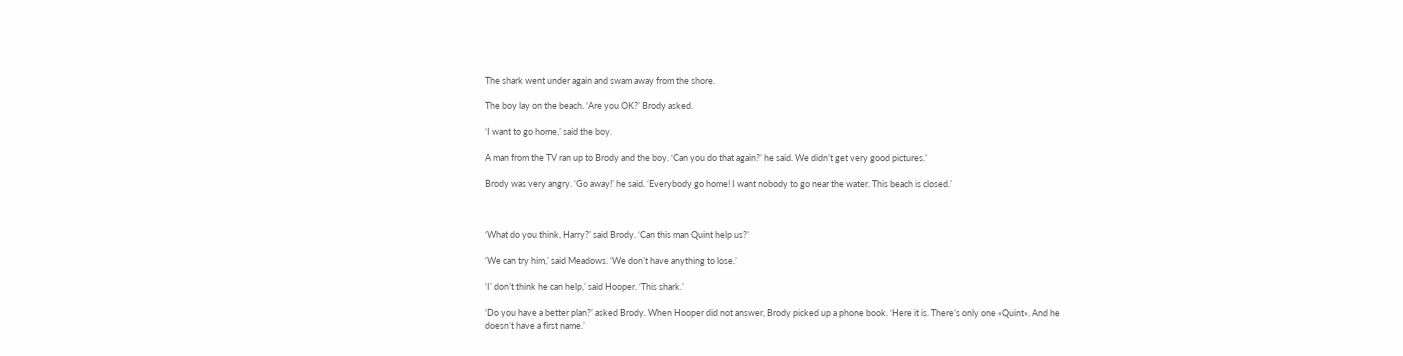The shark went under again and swam away from the shore.

The boy lay on the beach. ‘Are you OK?’ Brody asked.

‘I want to go home,’ said the boy.

A man from the TV ran up to Brody and the boy. ‘Can you do that again?’ he said. We didn’t get very good pictures.’

Brody was very angry. ‘Go away!’ he said. ‘Everybody go home! I want nobody to go near the water. This beach is closed.’



‘What do you think, Harry?’ said Brody. ‘Can this man Quint help us?’

‘We can try him,’ said Meadows. ‘We don’t have anything to lose.’

‘I’ don’t think he can help,’ said Hooper. ‘This shark.’

‘Do you have a better plan?’ asked Brody. When Hooper did not answer, Brody picked up a phone book. ‘Here it is. There’s only one «Quint». And he doesn’t have a first name.’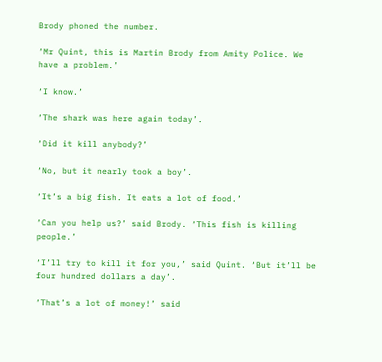Brody phoned the number.

‘Mr Quint, this is Martin Brody from Amity Police. We have a problem.’

‘I know.’

‘The shark was here again today’.

‘Did it kill anybody?’

‘No, but it nearly took a boy’.

‘It’s a big fish. It eats a lot of food.’

‘Can you help us?’ said Brody. ‘This fish is killing people.’

‘I’ll try to kill it for you,’ said Quint. ‘But it’ll be four hundred dollars a day’.

‘That’s a lot of money!’ said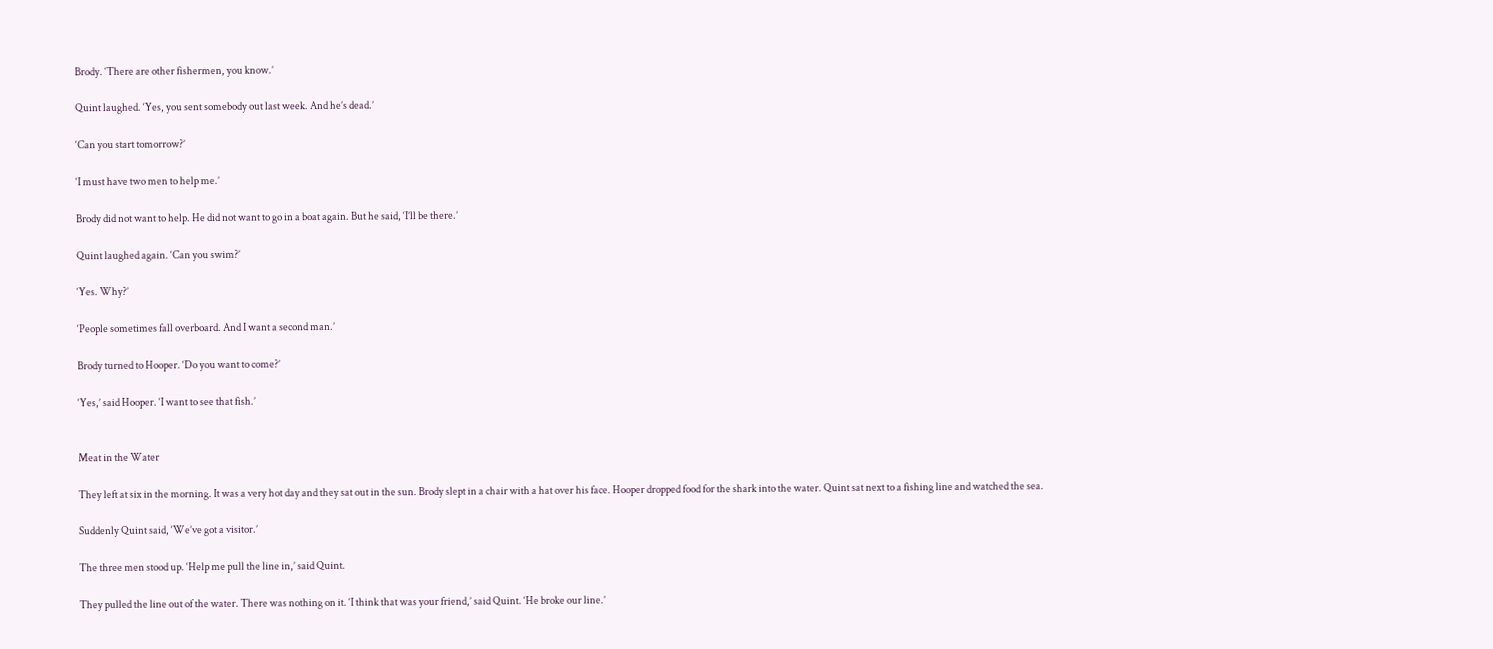Brody. ‘There are other fishermen, you know.’

Quint laughed. ‘Yes, you sent somebody out last week. And he’s dead.’

‘Can you start tomorrow?’

‘I must have two men to help me.’

Brody did not want to help. He did not want to go in a boat again. But he said, ‘I’ll be there.’

Quint laughed again. ‘Can you swim?’

‘Yes. Why?’

‘People sometimes fall overboard. And I want a second man.’

Brody turned to Hooper. ‘Do you want to come?’

‘Yes,’ said Hooper. ‘I want to see that fish.’


Meat in the Water

They left at six in the morning. It was a very hot day and they sat out in the sun. Brody slept in a chair with a hat over his face. Hooper dropped food for the shark into the water. Quint sat next to a fishing line and watched the sea.

Suddenly Quint said, ‘We’ve got a visitor.’

The three men stood up. ‘Help me pull the line in,’ said Quint.

They pulled the line out of the water. There was nothing on it. ‘I think that was your friend,’ said Quint. ‘He broke our line.’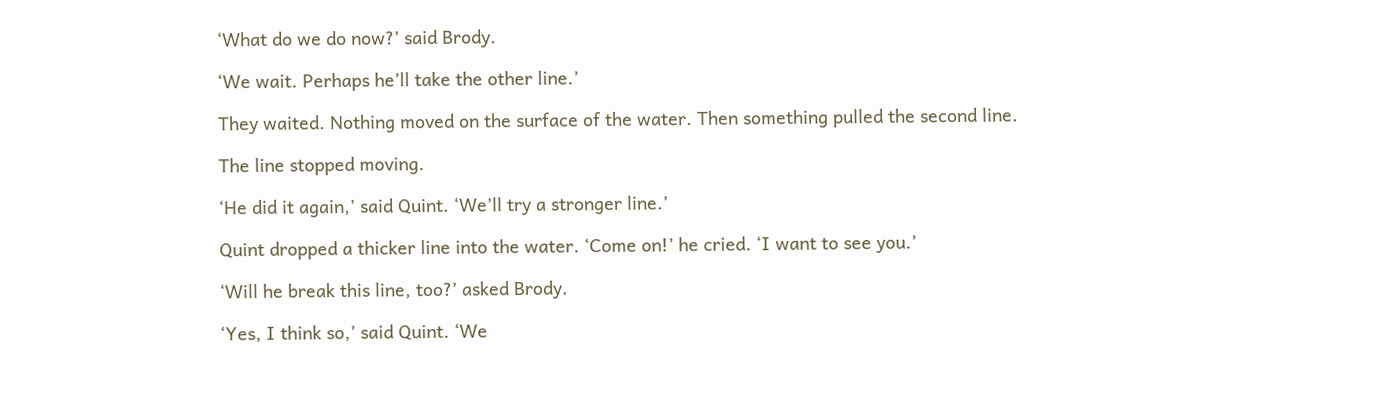‘What do we do now?’ said Brody.

‘We wait. Perhaps he’ll take the other line.’

They waited. Nothing moved on the surface of the water. Then something pulled the second line.

The line stopped moving.

‘He did it again,’ said Quint. ‘We’ll try a stronger line.’

Quint dropped a thicker line into the water. ‘Come on!’ he cried. ‘I want to see you.’

‘Will he break this line, too?’ asked Brody.

‘Yes, I think so,’ said Quint. ‘We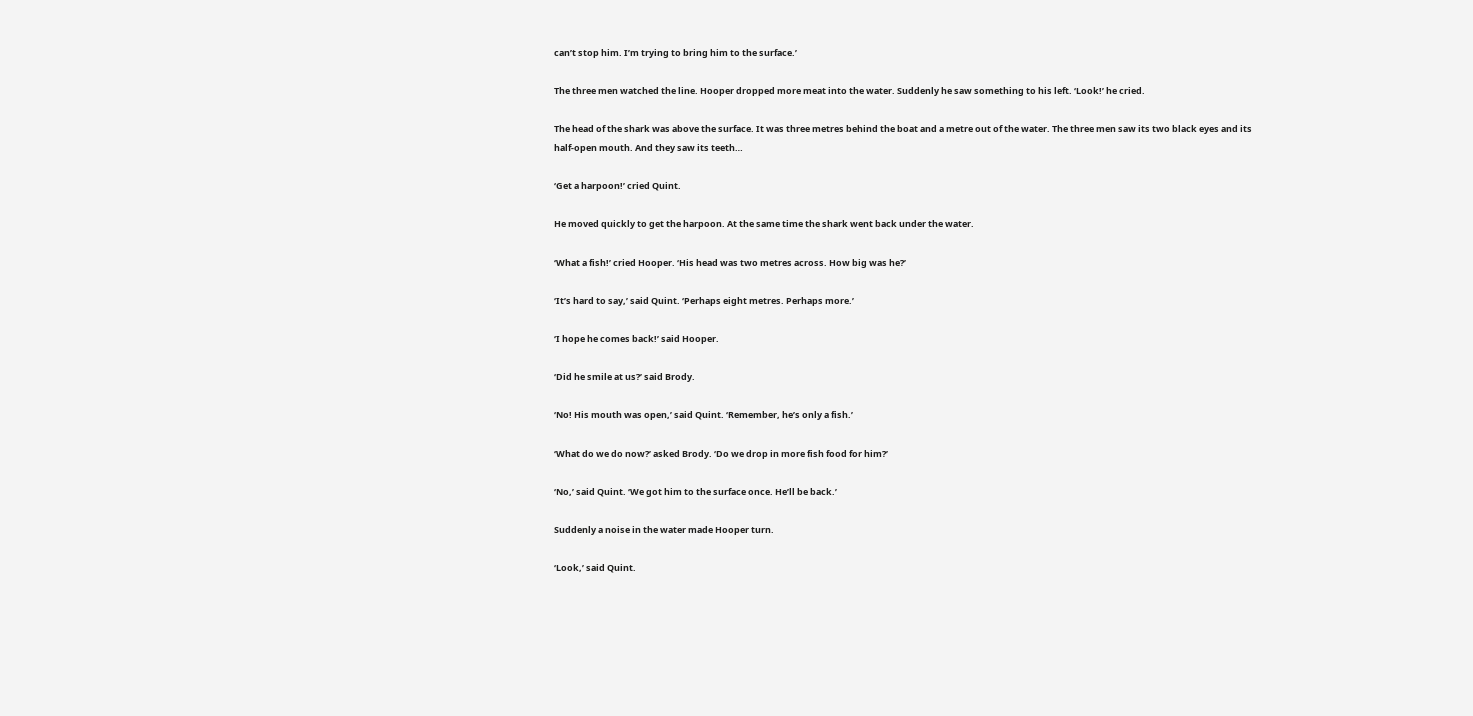can’t stop him. I’m trying to bring him to the surface.’

The three men watched the line. Hooper dropped more meat into the water. Suddenly he saw something to his left. ‘Look!’ he cried.

The head of the shark was above the surface. It was three metres behind the boat and a metre out of the water. The three men saw its two black eyes and its half-open mouth. And they saw its teeth…

‘Get a harpoon!’ cried Quint.

He moved quickly to get the harpoon. At the same time the shark went back under the water.

‘What a fish!’ cried Hooper. ‘His head was two metres across. How big was he?’

‘It’s hard to say,’ said Quint. ‘Perhaps eight metres. Perhaps more.’

‘I hope he comes back!’ said Hooper.

‘Did he smile at us?’ said Brody.

‘No! His mouth was open,’ said Quint. ‘Remember, he’s only a fish.’

‘What do we do now?’ asked Brody. ‘Do we drop in more fish food for him?’

‘No,’ said Quint. ‘We got him to the surface once. He’ll be back.’

Suddenly a noise in the water made Hooper turn.

‘Look,’ said Quint.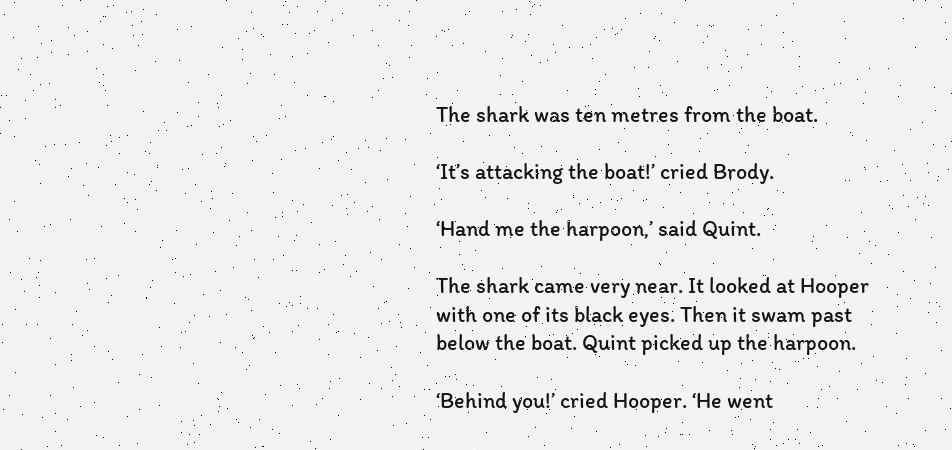The shark was ten metres from the boat.

‘It’s attacking the boat!’ cried Brody.

‘Hand me the harpoon,’ said Quint.

The shark came very near. It looked at Hooper with one of its black eyes. Then it swam past below the boat. Quint picked up the harpoon.

‘Behind you!’ cried Hooper. ‘He went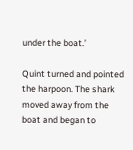under the boat.’

Quint turned and pointed the harpoon. The shark moved away from the boat and began to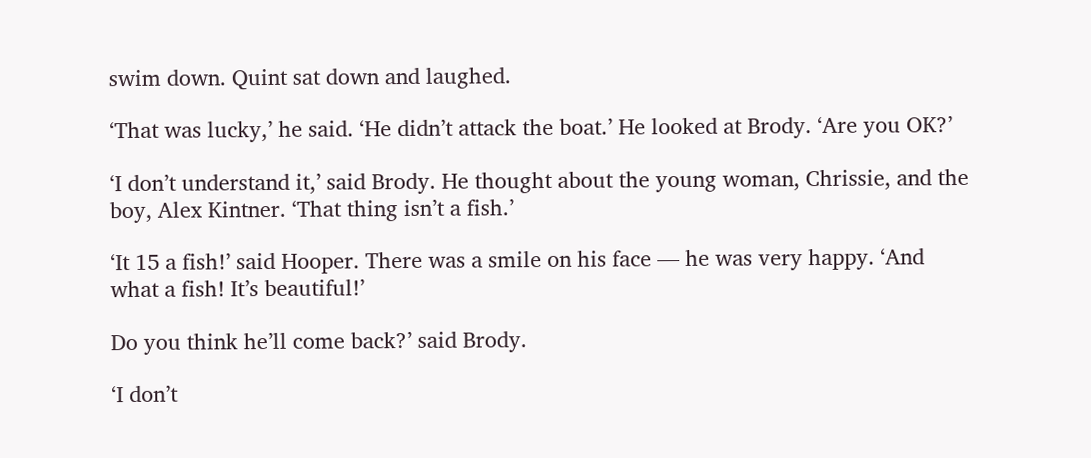swim down. Quint sat down and laughed.

‘That was lucky,’ he said. ‘He didn’t attack the boat.’ He looked at Brody. ‘Are you OK?’

‘I don’t understand it,’ said Brody. He thought about the young woman, Chrissie, and the boy, Alex Kintner. ‘That thing isn’t a fish.’

‘It 15 a fish!’ said Hooper. There was a smile on his face — he was very happy. ‘And what a fish! It’s beautiful!’

Do you think he’ll come back?’ said Brody.

‘I don’t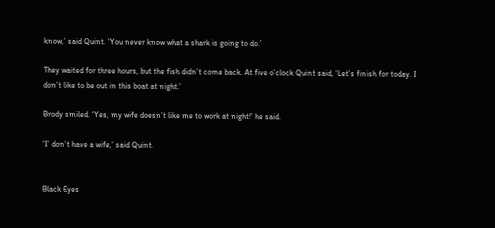know,’ said Quint. ‘You never know what a shark is going to do.’

They waited for three hours, but the fish didn’t come back. At five o’clock Quint said, ‘Let’s finish for today. I don’t like to be out in this boat at night.’

Brody smiled. ‘Yes, my wife doesn’t like me to work at night!’ he said.

‘I’ don’t have a wife,’ said Quint.


Black Eyes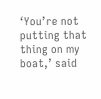‘You’re not putting that thing on my boat,’ said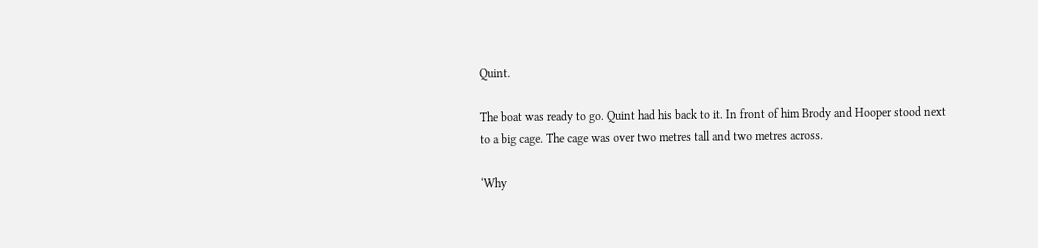Quint.

The boat was ready to go. Quint had his back to it. In front of him Brody and Hooper stood next to a big cage. The cage was over two metres tall and two metres across.

‘Why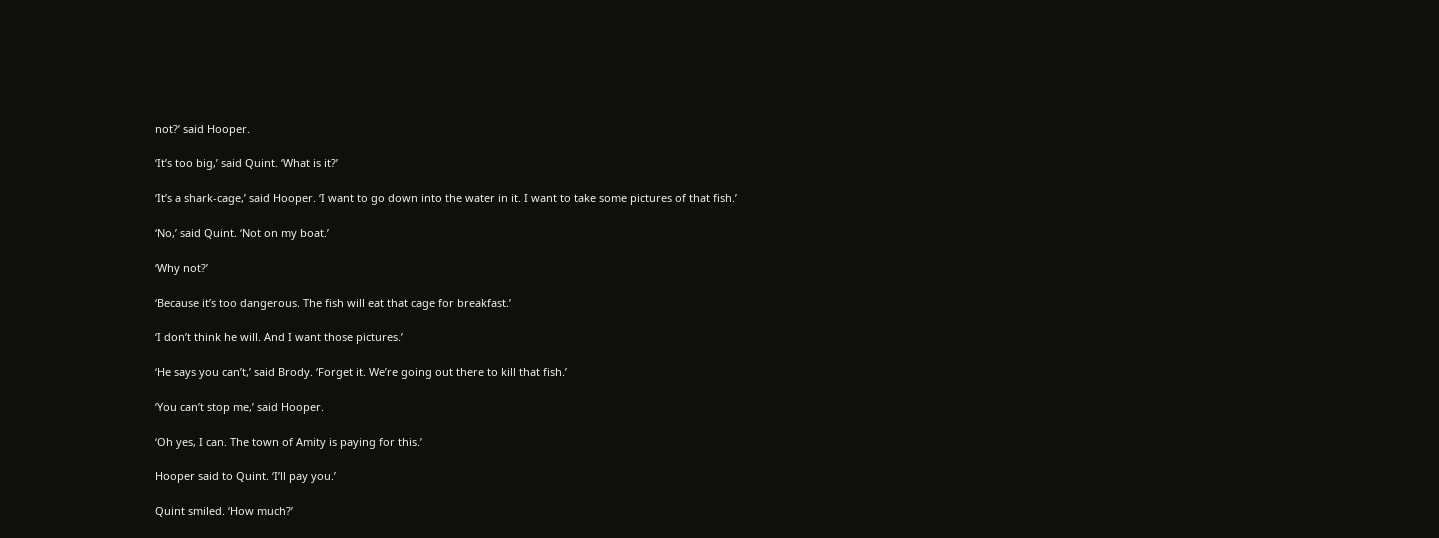not?’ said Hooper.

‘It’s too big,’ said Quint. ‘What is it?’

‘It’s a shark-cage,’ said Hooper. ‘I want to go down into the water in it. I want to take some pictures of that fish.’

‘No,’ said Quint. ‘Not on my boat.’

‘Why not?’

‘Because it’s too dangerous. The fish will eat that cage for breakfast.’

‘I don’t think he will. And I want those pictures.’

‘He says you can’t,’ said Brody. ‘Forget it. We’re going out there to kill that fish.’

‘You can’t stop me,’ said Hooper.

‘Oh yes, I can. The town of Amity is paying for this.’

Hooper said to Quint. ‘I’ll pay you.’

Quint smiled. ‘How much?’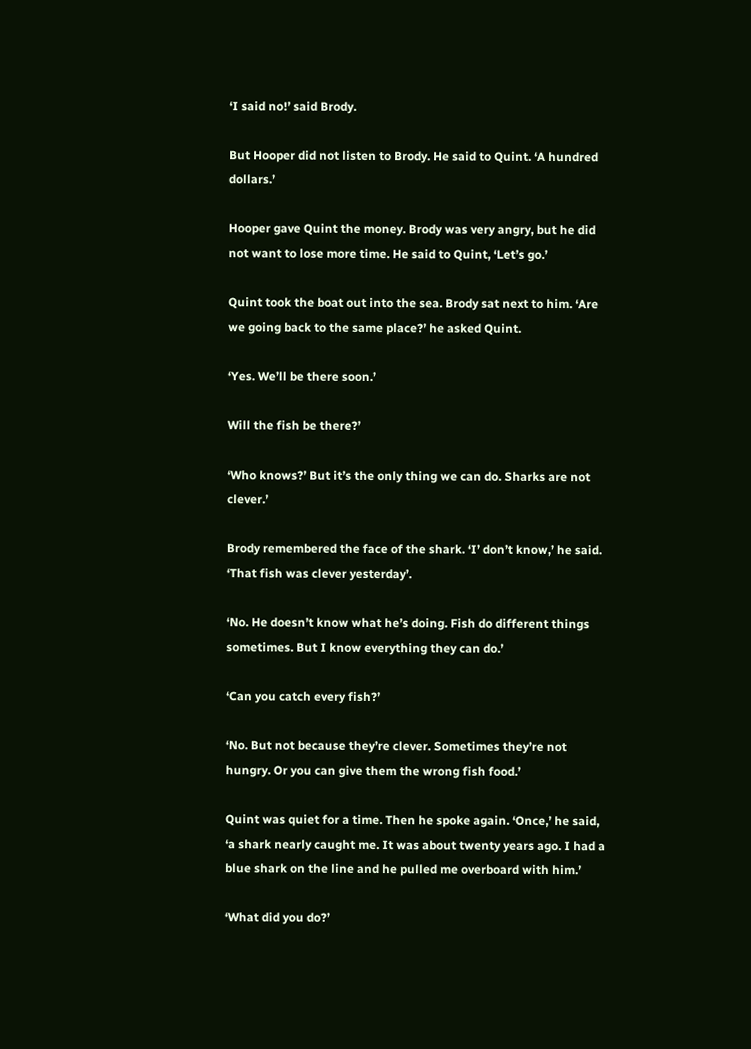‘I said no!’ said Brody.

But Hooper did not listen to Brody. He said to Quint. ‘A hundred dollars.’

Hooper gave Quint the money. Brody was very angry, but he did not want to lose more time. He said to Quint, ‘Let’s go.’

Quint took the boat out into the sea. Brody sat next to him. ‘Are we going back to the same place?’ he asked Quint.

‘Yes. We’ll be there soon.’

Will the fish be there?’

‘Who knows?’ But it’s the only thing we can do. Sharks are not clever.’

Brody remembered the face of the shark. ‘I’ don’t know,’ he said. ‘That fish was clever yesterday’.

‘No. He doesn’t know what he’s doing. Fish do different things sometimes. But I know everything they can do.’

‘Can you catch every fish?’

‘No. But not because they’re clever. Sometimes they’re not hungry. Or you can give them the wrong fish food.’

Quint was quiet for a time. Then he spoke again. ‘Once,’ he said, ‘a shark nearly caught me. It was about twenty years ago. I had a blue shark on the line and he pulled me overboard with him.’

‘What did you do?’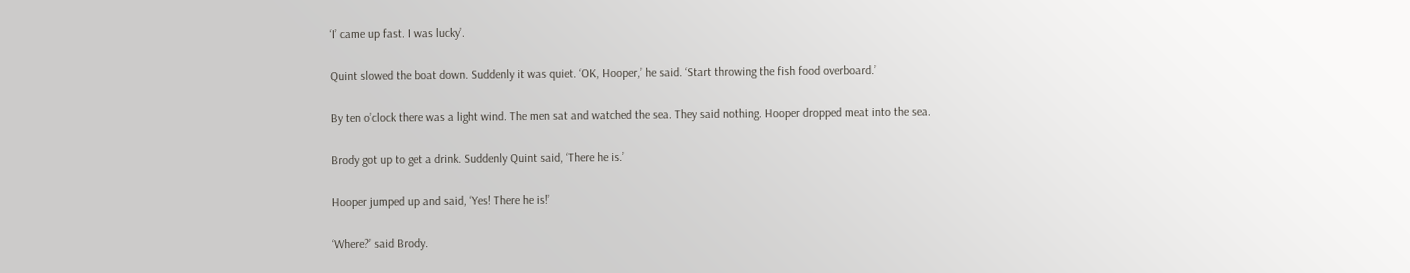‘I’ came up fast. I was lucky’.

Quint slowed the boat down. Suddenly it was quiet. ‘OK, Hooper,’ he said. ‘Start throwing the fish food overboard.’

By ten o’clock there was a light wind. The men sat and watched the sea. They said nothing. Hooper dropped meat into the sea.

Brody got up to get a drink. Suddenly Quint said, ‘There he is.’

Hooper jumped up and said, ‘Yes! There he is!’

‘Where?’ said Brody.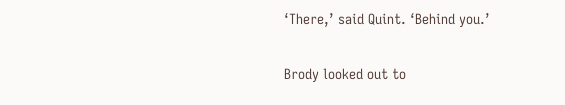‘There,’ said Quint. ‘Behind you.’

Brody looked out to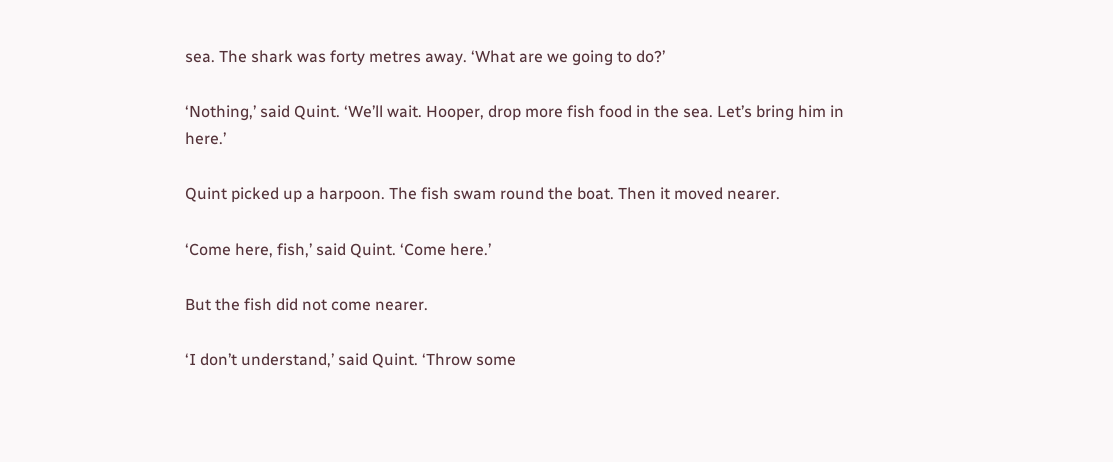sea. The shark was forty metres away. ‘What are we going to do?’

‘Nothing,’ said Quint. ‘We’ll wait. Hooper, drop more fish food in the sea. Let’s bring him in here.’

Quint picked up a harpoon. The fish swam round the boat. Then it moved nearer.

‘Come here, fish,’ said Quint. ‘Come here.’

But the fish did not come nearer.

‘I don’t understand,’ said Quint. ‘Throw some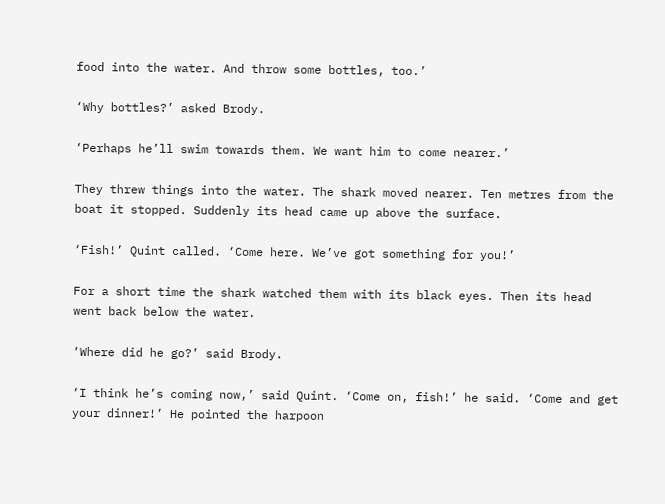food into the water. And throw some bottles, too.’

‘Why bottles?’ asked Brody.

‘Perhaps he’ll swim towards them. We want him to come nearer.’

They threw things into the water. The shark moved nearer. Ten metres from the boat it stopped. Suddenly its head came up above the surface.

‘Fish!’ Quint called. ‘Come here. We’ve got something for you!’

For a short time the shark watched them with its black eyes. Then its head went back below the water.

‘Where did he go?’ said Brody.

‘I think he’s coming now,’ said Quint. ‘Come on, fish!’ he said. ‘Come and get your dinner!’ He pointed the harpoon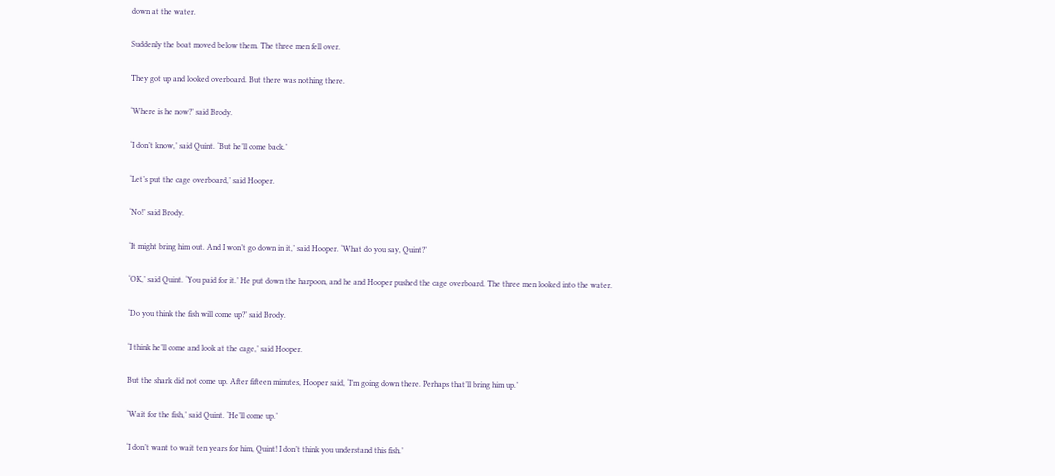down at the water.

Suddenly the boat moved below them. The three men fell over.

They got up and looked overboard. But there was nothing there.

‘Where is he now?’ said Brody.

‘I don’t know,’ said Quint. ‘But he’ll come back.’

‘Let’s put the cage overboard,’ said Hooper.

‘No!’ said Brody.

‘It might bring him out. And I won’t go down in it,’ said Hooper. ‘What do you say, Quint?’

‘OK,’ said Quint. ‘You paid for it.’ He put down the harpoon, and he and Hooper pushed the cage overboard. The three men looked into the water.

‘Do you think the fish will come up?’ said Brody.

‘I think he’ll come and look at the cage,’ said Hooper.

But the shark did not come up. After fifteen minutes, Hooper said, ‘I’m going down there. Perhaps that’ll bring him up.’

‘Wait for the fish,’ said Quint. ‘He’ll come up.’

‘I don’t want to wait ten years for him, Quint! I don’t think you understand this fish.’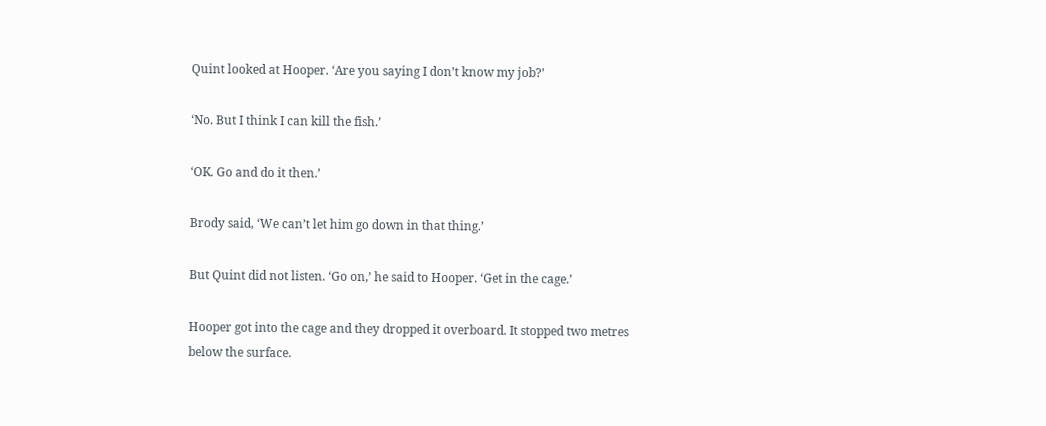Quint looked at Hooper. ‘Are you saying I don’t know my job?’

‘No. But I think I can kill the fish.’

‘OK. Go and do it then.’

Brody said, ‘We can’t let him go down in that thing.’

But Quint did not listen. ‘Go on,’ he said to Hooper. ‘Get in the cage.’

Hooper got into the cage and they dropped it overboard. It stopped two metres below the surface.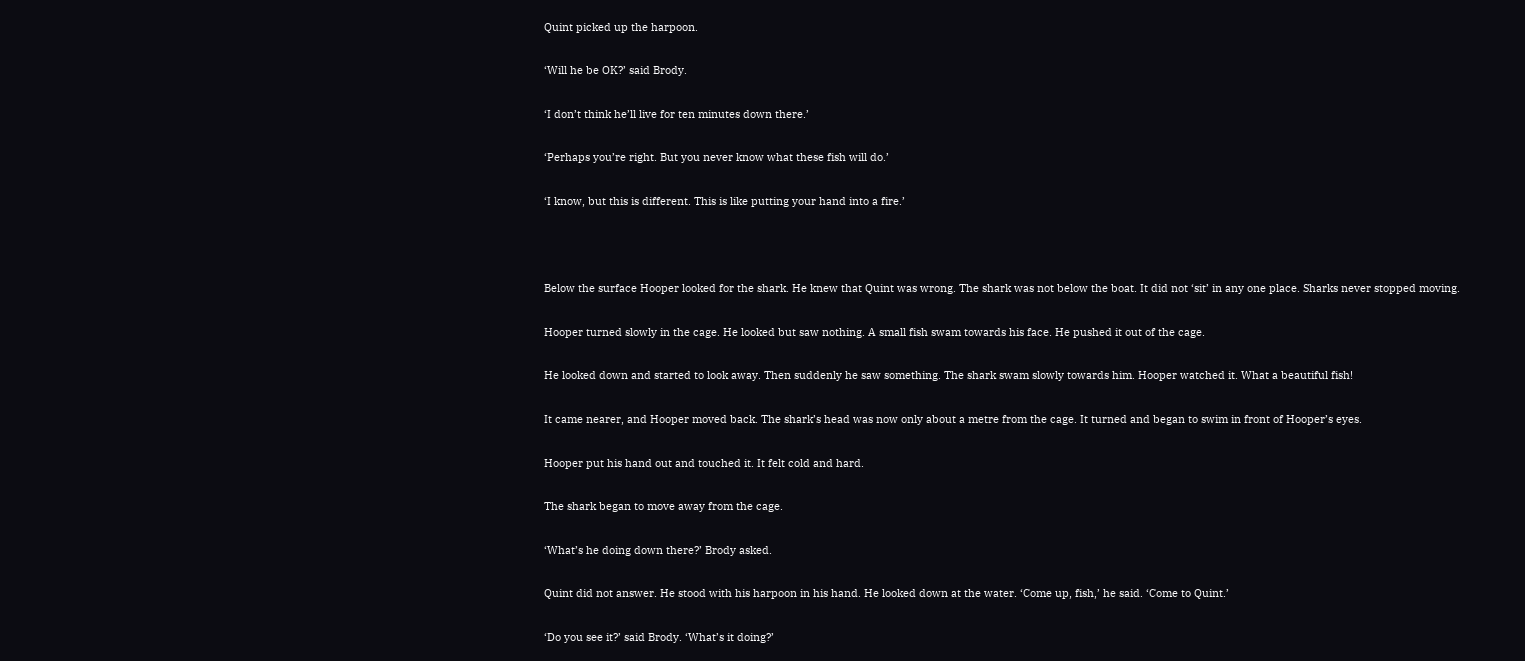Quint picked up the harpoon.

‘Will he be OK?’ said Brody.

‘I don’t think he’ll live for ten minutes down there.’

‘Perhaps you’re right. But you never know what these fish will do.’

‘I know, but this is different. This is like putting your hand into a fire.’



Below the surface Hooper looked for the shark. He knew that Quint was wrong. The shark was not below the boat. It did not ‘sit’ in any one place. Sharks never stopped moving.

Hooper turned slowly in the cage. He looked but saw nothing. A small fish swam towards his face. He pushed it out of the cage.

He looked down and started to look away. Then suddenly he saw something. The shark swam slowly towards him. Hooper watched it. What a beautiful fish!

It came nearer, and Hooper moved back. The shark’s head was now only about a metre from the cage. It turned and began to swim in front of Hooper’s eyes.

Hooper put his hand out and touched it. It felt cold and hard.

The shark began to move away from the cage.

‘What’s he doing down there?’ Brody asked.

Quint did not answer. He stood with his harpoon in his hand. He looked down at the water. ‘Come up, fish,’ he said. ‘Come to Quint.’

‘Do you see it?’ said Brody. ‘What’s it doing?’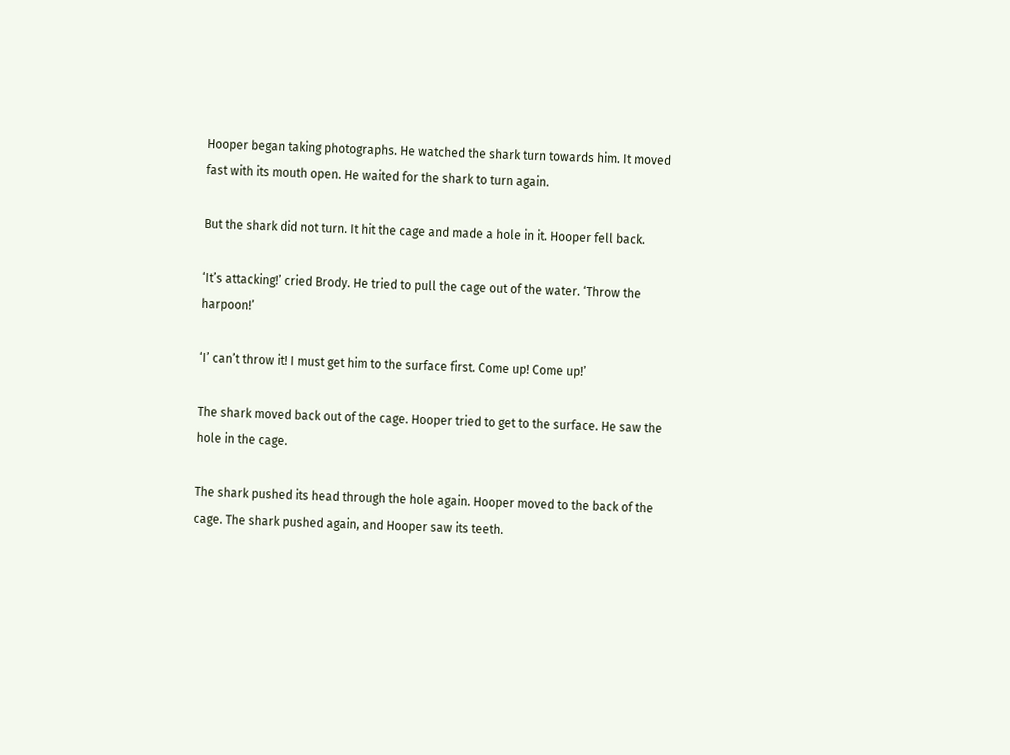Hooper began taking photographs. He watched the shark turn towards him. It moved fast with its mouth open. He waited for the shark to turn again.

But the shark did not turn. It hit the cage and made a hole in it. Hooper fell back.

‘It’s attacking!’ cried Brody. He tried to pull the cage out of the water. ‘Throw the harpoon!’

‘I’ can’t throw it! I must get him to the surface first. Come up! Come up!’

The shark moved back out of the cage. Hooper tried to get to the surface. He saw the hole in the cage.

The shark pushed its head through the hole again. Hooper moved to the back of the cage. The shark pushed again, and Hooper saw its teeth.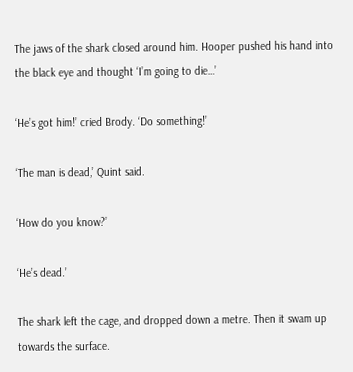The jaws of the shark closed around him. Hooper pushed his hand into the black eye and thought ‘I’m going to die…’

‘He’s got him!’ cried Brody. ‘Do something!’

‘The man is dead,’ Quint said.

‘How do you know?’

‘He’s dead.’

The shark left the cage, and dropped down a metre. Then it swam up towards the surface.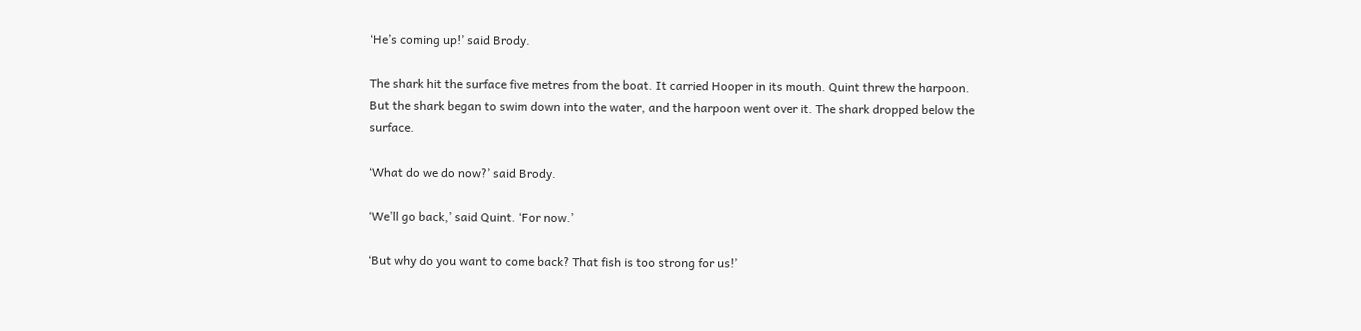‘He’s coming up!’ said Brody.

The shark hit the surface five metres from the boat. It carried Hooper in its mouth. Quint threw the harpoon. But the shark began to swim down into the water, and the harpoon went over it. The shark dropped below the surface.

‘What do we do now?’ said Brody.

‘We’ll go back,’ said Quint. ‘For now.’

‘But why do you want to come back? That fish is too strong for us!’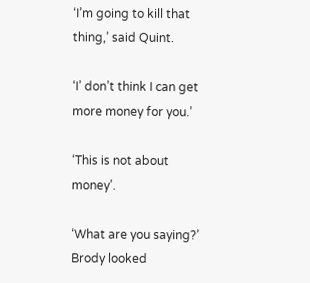‘I’m going to kill that thing,’ said Quint.

‘I’ don’t think I can get more money for you.’

‘This is not about money’.

‘What are you saying?’ Brody looked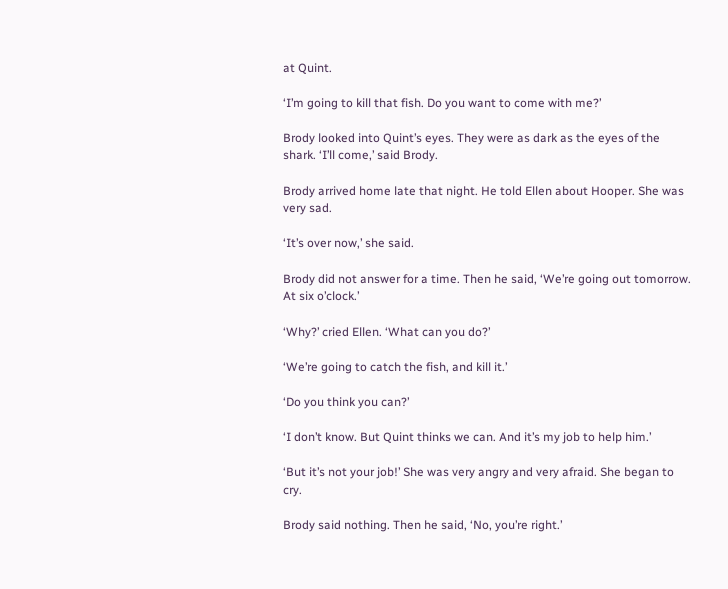at Quint.

‘I’m going to kill that fish. Do you want to come with me?’

Brody looked into Quint’s eyes. They were as dark as the eyes of the shark. ‘I’ll come,’ said Brody.

Brody arrived home late that night. He told Ellen about Hooper. She was very sad.

‘It’s over now,’ she said.

Brody did not answer for a time. Then he said, ‘We’re going out tomorrow. At six o’clock.’

‘Why?’ cried Ellen. ‘What can you do?’

‘We’re going to catch the fish, and kill it.’

‘Do you think you can?’

‘I don’t know. But Quint thinks we can. And it’s my job to help him.’

‘But it’s not your job!’ She was very angry and very afraid. She began to cry.

Brody said nothing. Then he said, ‘No, you’re right.’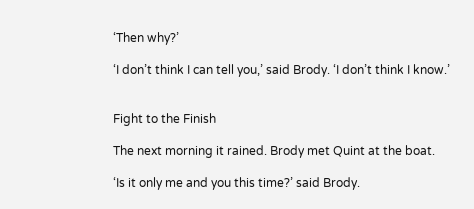‘Then why?’

‘I don’t think I can tell you,’ said Brody. ‘I don’t think I know.’


Fight to the Finish

The next morning it rained. Brody met Quint at the boat.

‘Is it only me and you this time?’ said Brody.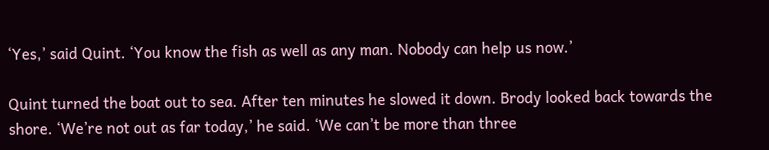‘Yes,’ said Quint. ‘You know the fish as well as any man. Nobody can help us now.’

Quint turned the boat out to sea. After ten minutes he slowed it down. Brody looked back towards the shore. ‘We’re not out as far today,’ he said. ‘We can’t be more than three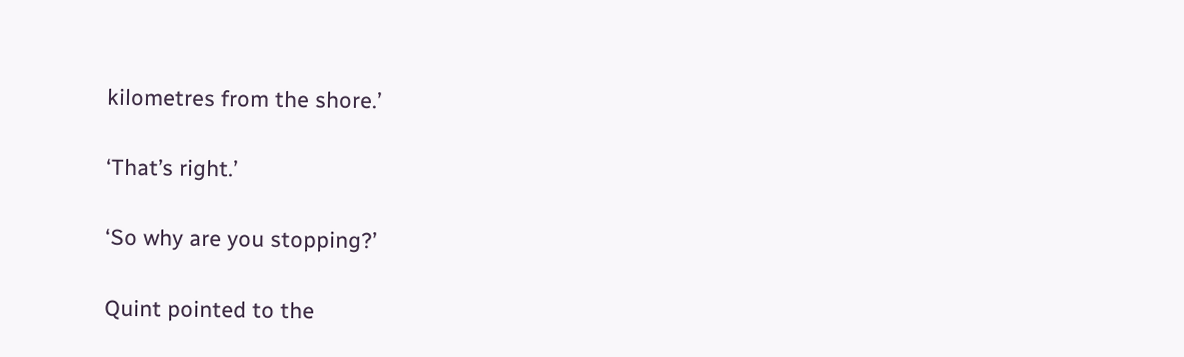kilometres from the shore.’

‘That’s right.’

‘So why are you stopping?’

Quint pointed to the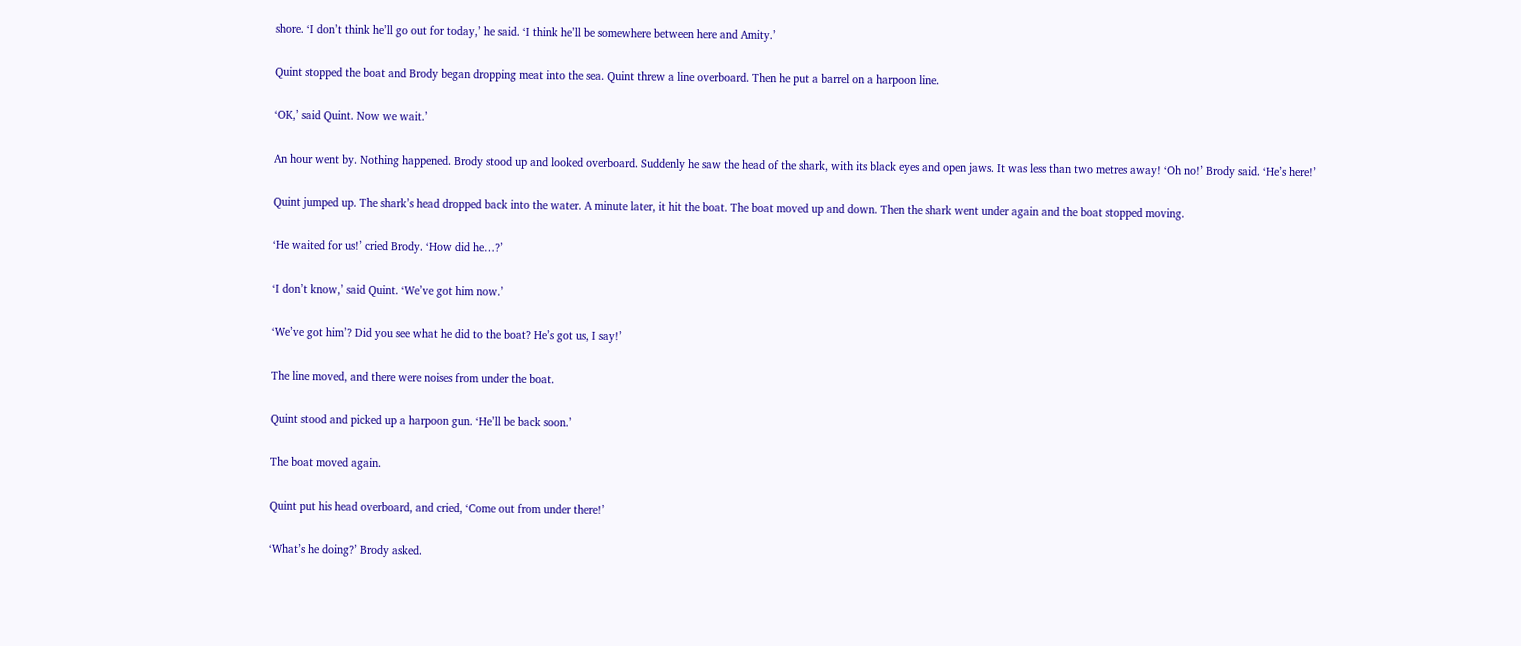shore. ‘I don’t think he’ll go out for today,’ he said. ‘I think he’ll be somewhere between here and Amity.’

Quint stopped the boat and Brody began dropping meat into the sea. Quint threw a line overboard. Then he put a barrel on a harpoon line.

‘OK,’ said Quint. Now we wait.’

An hour went by. Nothing happened. Brody stood up and looked overboard. Suddenly he saw the head of the shark, with its black eyes and open jaws. It was less than two metres away! ‘Oh no!’ Brody said. ‘He’s here!’

Quint jumped up. The shark’s head dropped back into the water. A minute later, it hit the boat. The boat moved up and down. Then the shark went under again and the boat stopped moving.

‘He waited for us!’ cried Brody. ‘How did he…?’

‘I don’t know,’ said Quint. ‘We’ve got him now.’

‘We’ve got him’? Did you see what he did to the boat? He’s got us, I say!’

The line moved, and there were noises from under the boat.

Quint stood and picked up a harpoon gun. ‘He’ll be back soon.’

The boat moved again.

Quint put his head overboard, and cried, ‘Come out from under there!’

‘What’s he doing?’ Brody asked.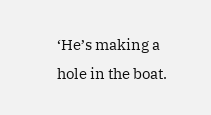‘He’s making a hole in the boat.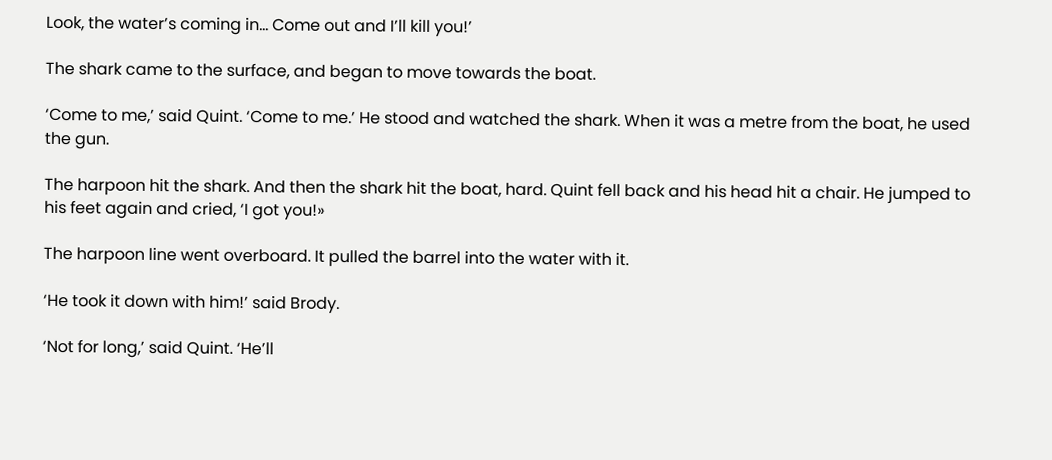Look, the water’s coming in… Come out and I’ll kill you!’

The shark came to the surface, and began to move towards the boat.

‘Come to me,’ said Quint. ‘Come to me.’ He stood and watched the shark. When it was a metre from the boat, he used the gun.

The harpoon hit the shark. And then the shark hit the boat, hard. Quint fell back and his head hit a chair. He jumped to his feet again and cried, ‘I got you!»

The harpoon line went overboard. It pulled the barrel into the water with it.

‘He took it down with him!’ said Brody.

‘Not for long,’ said Quint. ‘He’ll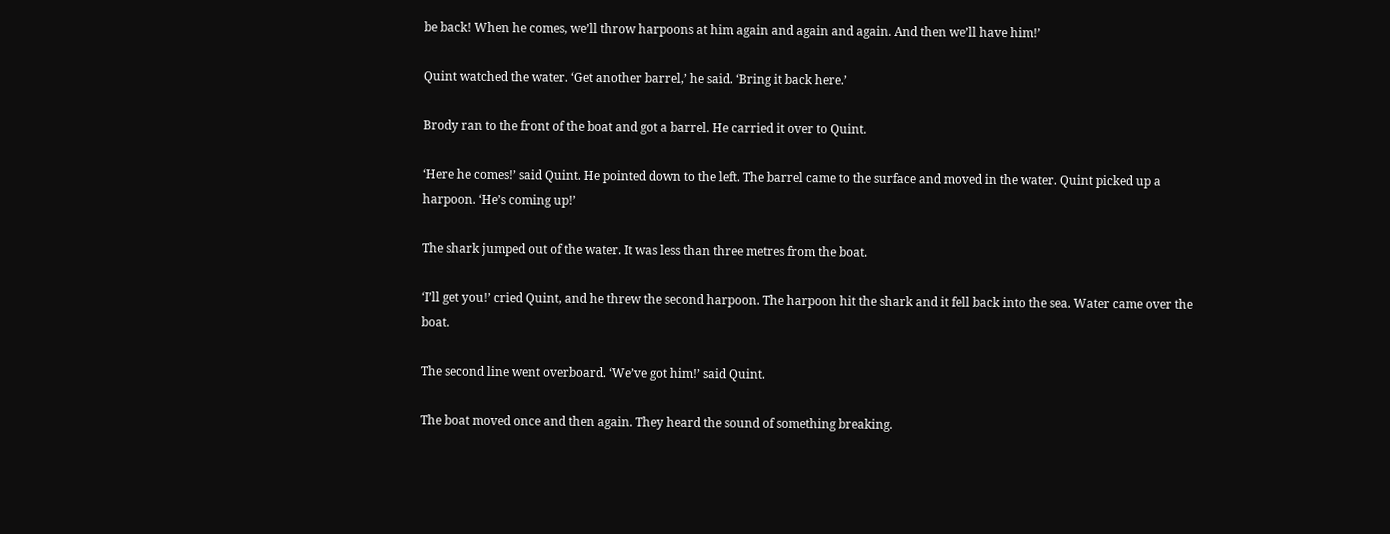be back! When he comes, we’ll throw harpoons at him again and again and again. And then we’ll have him!’

Quint watched the water. ‘Get another barrel,’ he said. ‘Bring it back here.’

Brody ran to the front of the boat and got a barrel. He carried it over to Quint.

‘Here he comes!’ said Quint. He pointed down to the left. The barrel came to the surface and moved in the water. Quint picked up a harpoon. ‘He’s coming up!’

The shark jumped out of the water. It was less than three metres from the boat.

‘I’ll get you!’ cried Quint, and he threw the second harpoon. The harpoon hit the shark and it fell back into the sea. Water came over the boat.

The second line went overboard. ‘We’ve got him!’ said Quint.

The boat moved once and then again. They heard the sound of something breaking.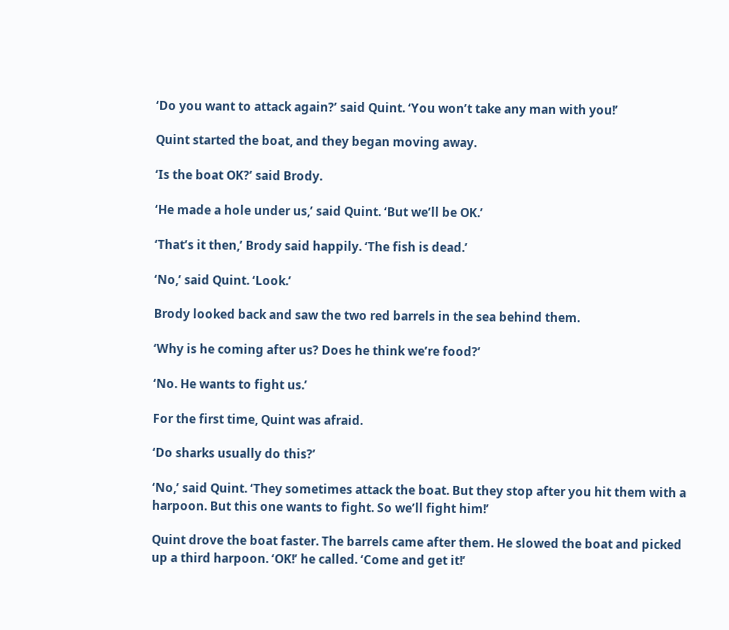‘Do you want to attack again?’ said Quint. ‘You won’t take any man with you!’

Quint started the boat, and they began moving away.

‘Is the boat OK?’ said Brody.

‘He made a hole under us,’ said Quint. ‘But we’ll be OK.’

‘That’s it then,’ Brody said happily. ‘The fish is dead.’

‘No,’ said Quint. ‘Look.’

Brody looked back and saw the two red barrels in the sea behind them.

‘Why is he coming after us? Does he think we’re food?’

‘No. He wants to fight us.’

For the first time, Quint was afraid.

‘Do sharks usually do this?’

‘No,’ said Quint. ‘They sometimes attack the boat. But they stop after you hit them with a harpoon. But this one wants to fight. So we’ll fight him!’

Quint drove the boat faster. The barrels came after them. He slowed the boat and picked up a third harpoon. ‘OK!’ he called. ‘Come and get it!’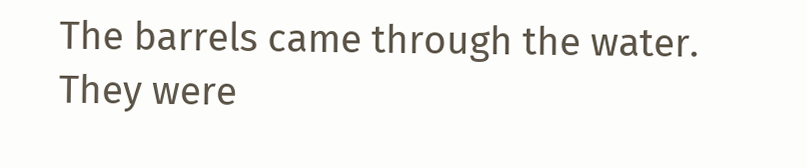The barrels came through the water. They were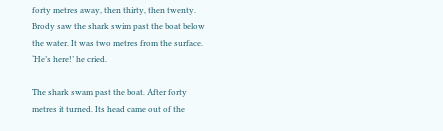forty metres away, then thirty, then twenty. Brody saw the shark swim past the boat below the water. It was two metres from the surface. ‘He’s here!’ he cried.

The shark swam past the boat. After forty metres it turned. Its head came out of the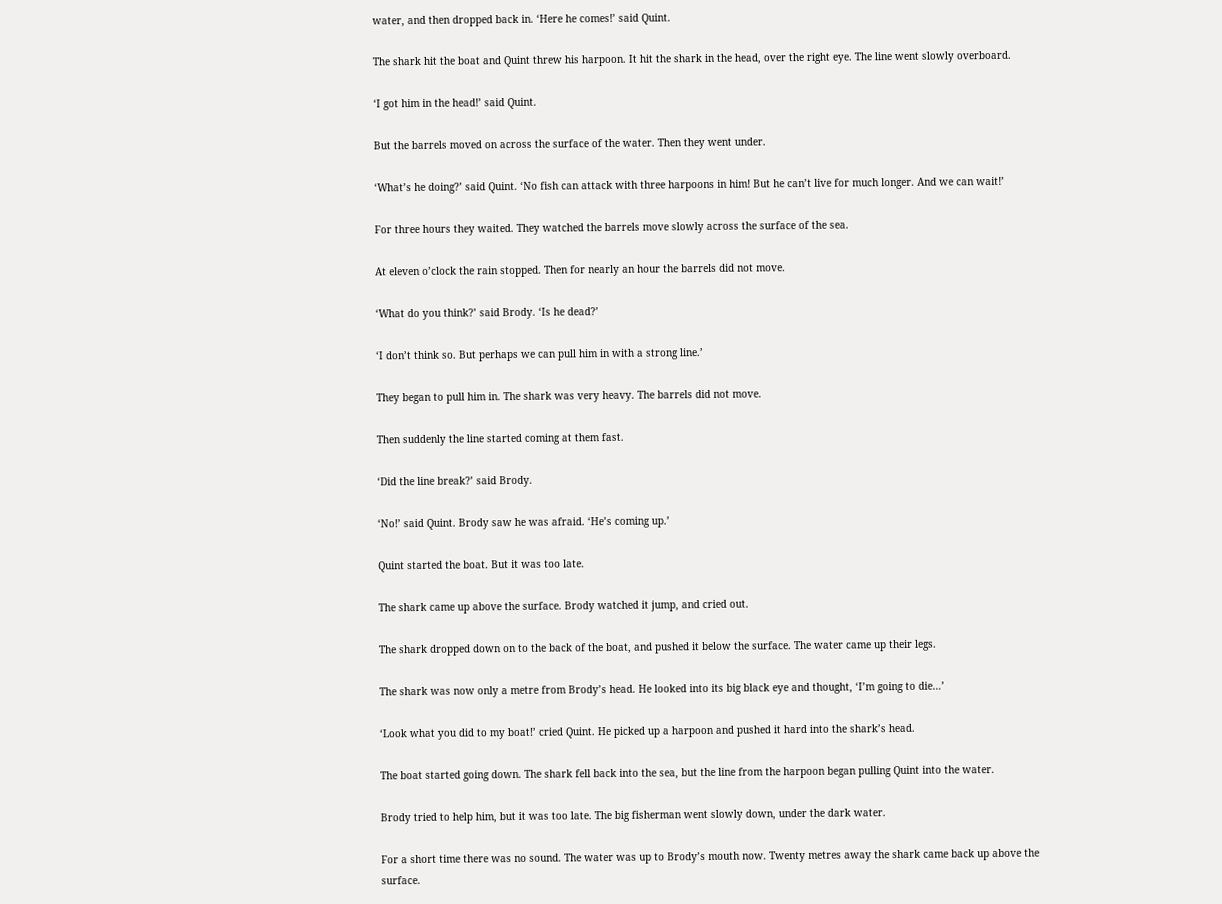water, and then dropped back in. ‘Here he comes!’ said Quint.

The shark hit the boat and Quint threw his harpoon. It hit the shark in the head, over the right eye. The line went slowly overboard.

‘I got him in the head!’ said Quint.

But the barrels moved on across the surface of the water. Then they went under.

‘What’s he doing?’ said Quint. ‘No fish can attack with three harpoons in him! But he can’t live for much longer. And we can wait!’

For three hours they waited. They watched the barrels move slowly across the surface of the sea.

At eleven o’clock the rain stopped. Then for nearly an hour the barrels did not move.

‘What do you think?’ said Brody. ‘Is he dead?’

‘I don’t think so. But perhaps we can pull him in with a strong line.’

They began to pull him in. The shark was very heavy. The barrels did not move.

Then suddenly the line started coming at them fast.

‘Did the line break?’ said Brody.

‘No!’ said Quint. Brody saw he was afraid. ‘He’s coming up.’

Quint started the boat. But it was too late.

The shark came up above the surface. Brody watched it jump, and cried out.

The shark dropped down on to the back of the boat, and pushed it below the surface. The water came up their legs.

The shark was now only a metre from Brody’s head. He looked into its big black eye and thought, ‘I’m going to die…’

‘Look what you did to my boat!’ cried Quint. He picked up a harpoon and pushed it hard into the shark’s head.

The boat started going down. The shark fell back into the sea, but the line from the harpoon began pulling Quint into the water.

Brody tried to help him, but it was too late. The big fisherman went slowly down, under the dark water.

For a short time there was no sound. The water was up to Brody’s mouth now. Twenty metres away the shark came back up above the surface.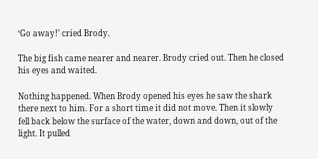‘Go away!’ cried Brody.

The big fish came nearer and nearer. Brody cried out. Then he closed his eyes and waited.

Nothing happened. When Brody opened his eyes he saw the shark there next to him. For a short time it did not move. Then it slowly fell back below the surface of the water, down and down, out of the light. It pulled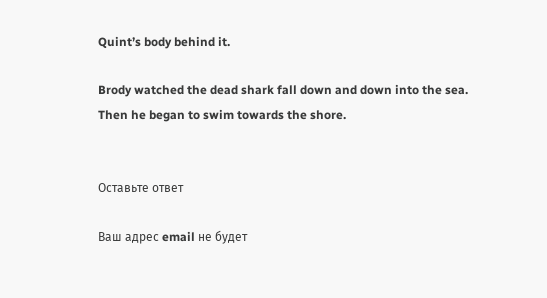Quint’s body behind it.

Brody watched the dead shark fall down and down into the sea. Then he began to swim towards the shore.


Оставьте ответ

Ваш адрес email не будет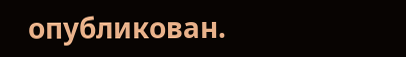опубликован.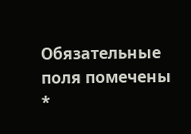Обязательные поля помечены *